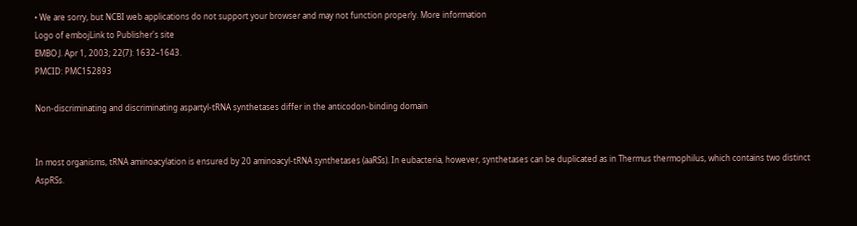• We are sorry, but NCBI web applications do not support your browser and may not function properly. More information
Logo of embojLink to Publisher's site
EMBO J. Apr 1, 2003; 22(7): 1632–1643.
PMCID: PMC152893

Non-discriminating and discriminating aspartyl-tRNA synthetases differ in the anticodon-binding domain


In most organisms, tRNA aminoacylation is ensured by 20 aminoacyl-tRNA synthetases (aaRSs). In eubacteria, however, synthetases can be duplicated as in Thermus thermophilus, which contains two distinct AspRSs.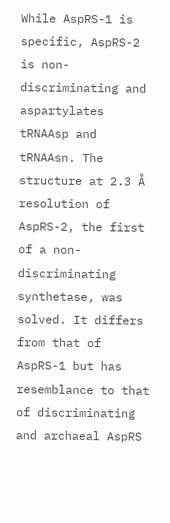While AspRS-1 is specific, AspRS-2 is non-discriminating and aspartylates tRNAAsp and tRNAAsn. The structure at 2.3 Å resolution of AspRS-2, the first of a non-discriminating synthetase, was solved. It differs from that of AspRS-1 but has resemblance to that of discriminating and archaeal AspRS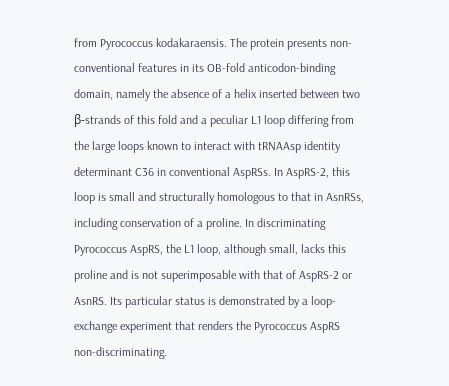from Pyrococcus kodakaraensis. The protein presents non-conventional features in its OB-fold anticodon-binding domain, namely the absence of a helix inserted between two β-strands of this fold and a peculiar L1 loop differing from the large loops known to interact with tRNAAsp identity determinant C36 in conventional AspRSs. In AspRS-2, this loop is small and structurally homologous to that in AsnRSs, including conservation of a proline. In discriminating Pyrococcus AspRS, the L1 loop, although small, lacks this proline and is not superimposable with that of AspRS-2 or AsnRS. Its particular status is demonstrated by a loop-exchange experiment that renders the Pyrococcus AspRS non-discriminating.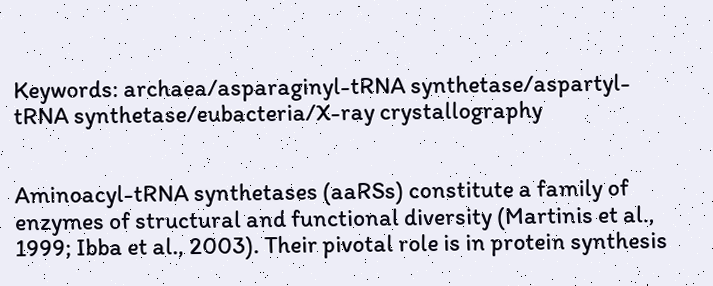Keywords: archaea/asparaginyl-tRNA synthetase/aspartyl-tRNA synthetase/eubacteria/X-ray crystallography


Aminoacyl-tRNA synthetases (aaRSs) constitute a family of enzymes of structural and functional diversity (Martinis et al., 1999; Ibba et al., 2003). Their pivotal role is in protein synthesis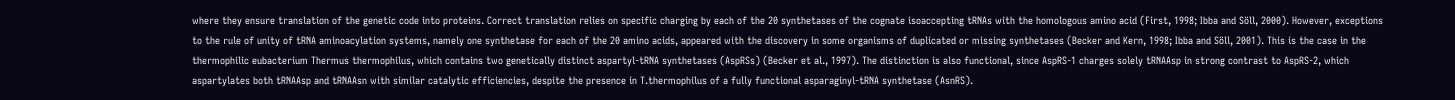where they ensure translation of the genetic code into proteins. Correct translation relies on specific charging by each of the 20 synthetases of the cognate isoaccepting tRNAs with the homologous amino acid (First, 1998; Ibba and Söll, 2000). However, exceptions to the rule of unity of tRNA aminoacylation systems, namely one synthetase for each of the 20 amino acids, appeared with the discovery in some organisms of duplicated or missing synthetases (Becker and Kern, 1998; Ibba and Söll, 2001). This is the case in the thermophilic eubacterium Thermus thermophilus, which contains two genetically distinct aspartyl-tRNA synthetases (AspRSs) (Becker et al., 1997). The distinction is also functional, since AspRS-1 charges solely tRNAAsp in strong contrast to AspRS-2, which aspartylates both tRNAAsp and tRNAAsn with similar catalytic efficiencies, despite the presence in T.thermophilus of a fully functional asparaginyl-tRNA synthetase (AsnRS).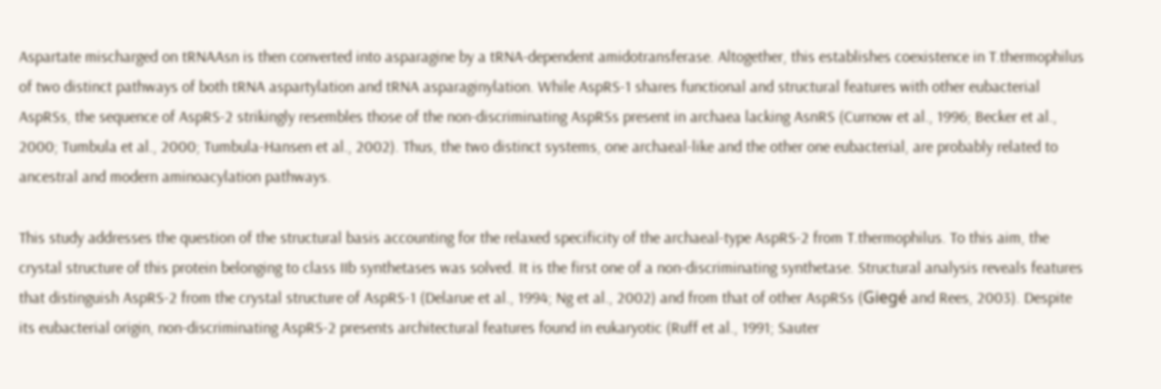Aspartate mischarged on tRNAAsn is then converted into asparagine by a tRNA-dependent amidotransferase. Altogether, this establishes coexistence in T.thermophilus of two distinct pathways of both tRNA aspartylation and tRNA asparaginylation. While AspRS-1 shares functional and structural features with other eubacterial AspRSs, the sequence of AspRS-2 strikingly resembles those of the non-discriminating AspRSs present in archaea lacking AsnRS (Curnow et al., 1996; Becker et al., 2000; Tumbula et al., 2000; Tumbula-Hansen et al., 2002). Thus, the two distinct systems, one archaeal-like and the other one eubacterial, are probably related to ancestral and modern aminoacylation pathways.

This study addresses the question of the structural basis accounting for the relaxed specificity of the archaeal-type AspRS-2 from T.thermophilus. To this aim, the crystal structure of this protein belonging to class IIb synthetases was solved. It is the first one of a non-discriminating synthetase. Structural analysis reveals features that distinguish AspRS-2 from the crystal structure of AspRS-1 (Delarue et al., 1994; Ng et al., 2002) and from that of other AspRSs (Giegé and Rees, 2003). Despite its eubacterial origin, non-discriminating AspRS-2 presents architectural features found in eukaryotic (Ruff et al., 1991; Sauter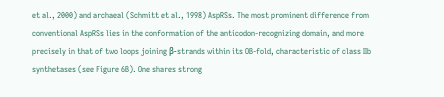et al., 2000) and archaeal (Schmitt et al., 1998) AspRSs. The most prominent difference from conventional AspRSs lies in the conformation of the anticodon-recognizing domain, and more precisely in that of two loops joining β-strands within its OB-fold, characteristic of class IIb synthetases (see Figure 6B). One shares strong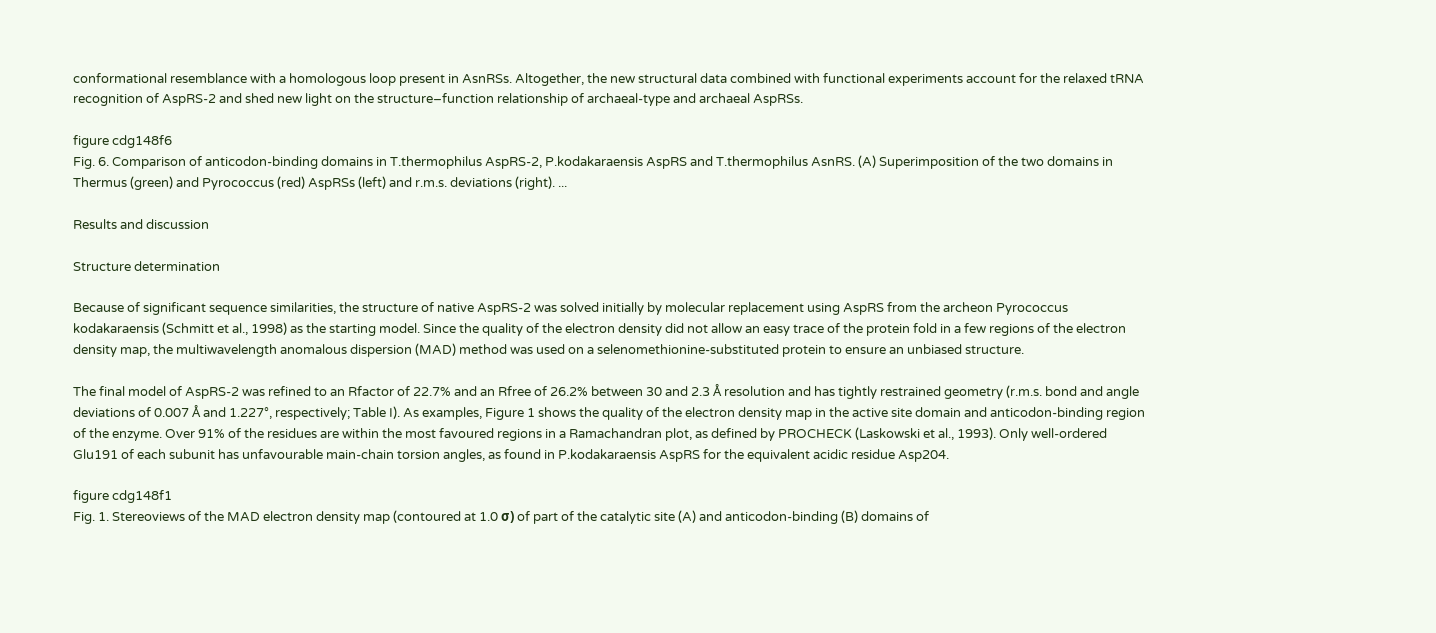conformational resemblance with a homologous loop present in AsnRSs. Altogether, the new structural data combined with functional experiments account for the relaxed tRNA recognition of AspRS-2 and shed new light on the structure–function relationship of archaeal-type and archaeal AspRSs.

figure cdg148f6
Fig. 6. Comparison of anticodon-binding domains in T.thermophilus AspRS-2, P.kodakaraensis AspRS and T.thermophilus AsnRS. (A) Superimposition of the two domains in Thermus (green) and Pyrococcus (red) AspRSs (left) and r.m.s. deviations (right). ...

Results and discussion

Structure determination

Because of significant sequence similarities, the structure of native AspRS-2 was solved initially by molecular replacement using AspRS from the archeon Pyrococcus kodakaraensis (Schmitt et al., 1998) as the starting model. Since the quality of the electron density did not allow an easy trace of the protein fold in a few regions of the electron density map, the multiwavelength anomalous dispersion (MAD) method was used on a selenomethionine-substituted protein to ensure an unbiased structure.

The final model of AspRS-2 was refined to an Rfactor of 22.7% and an Rfree of 26.2% between 30 and 2.3 Å resolution and has tightly restrained geometry (r.m.s. bond and angle deviations of 0.007 Å and 1.227°, respectively; Table I). As examples, Figure 1 shows the quality of the electron density map in the active site domain and anticodon-binding region of the enzyme. Over 91% of the residues are within the most favoured regions in a Ramachandran plot, as defined by PROCHECK (Laskowski et al., 1993). Only well-ordered Glu191 of each subunit has unfavourable main-chain torsion angles, as found in P.kodakaraensis AspRS for the equivalent acidic residue Asp204.

figure cdg148f1
Fig. 1. Stereoviews of the MAD electron density map (contoured at 1.0 σ) of part of the catalytic site (A) and anticodon-binding (B) domains of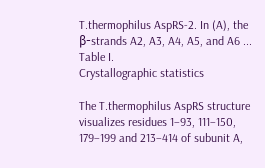T.thermophilus AspRS-2. In (A), the β-strands A2, A3, A4, A5, and A6 ...
Table I.
Crystallographic statistics

The T.thermophilus AspRS structure visualizes residues 1–93, 111–150, 179–199 and 213–414 of subunit A,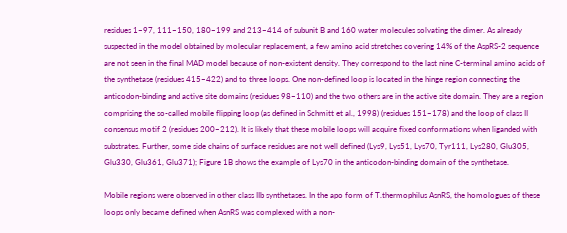residues 1–97, 111–150, 180–199 and 213–414 of subunit B and 160 water molecules solvating the dimer. As already suspected in the model obtained by molecular replacement, a few amino acid stretches covering 14% of the AspRS-2 sequence are not seen in the final MAD model because of non-existent density. They correspond to the last nine C-terminal amino acids of the synthetase (residues 415–422) and to three loops. One non-defined loop is located in the hinge region connecting the anticodon-binding and active site domains (residues 98–110) and the two others are in the active site domain. They are a region comprising the so-called mobile flipping loop (as defined in Schmitt et al., 1998) (residues 151–178) and the loop of class II consensus motif 2 (residues 200–212). It is likely that these mobile loops will acquire fixed conformations when liganded with substrates. Further, some side chains of surface residues are not well defined (Lys9, Lys51, Lys70, Tyr111, Lys280, Glu305, Glu330, Glu361, Glu371); Figure 1B shows the example of Lys70 in the anticodon-binding domain of the synthetase.

Mobile regions were observed in other class IIb synthetases. In the apo form of T.thermophilus AsnRS, the homologues of these loops only became defined when AsnRS was complexed with a non-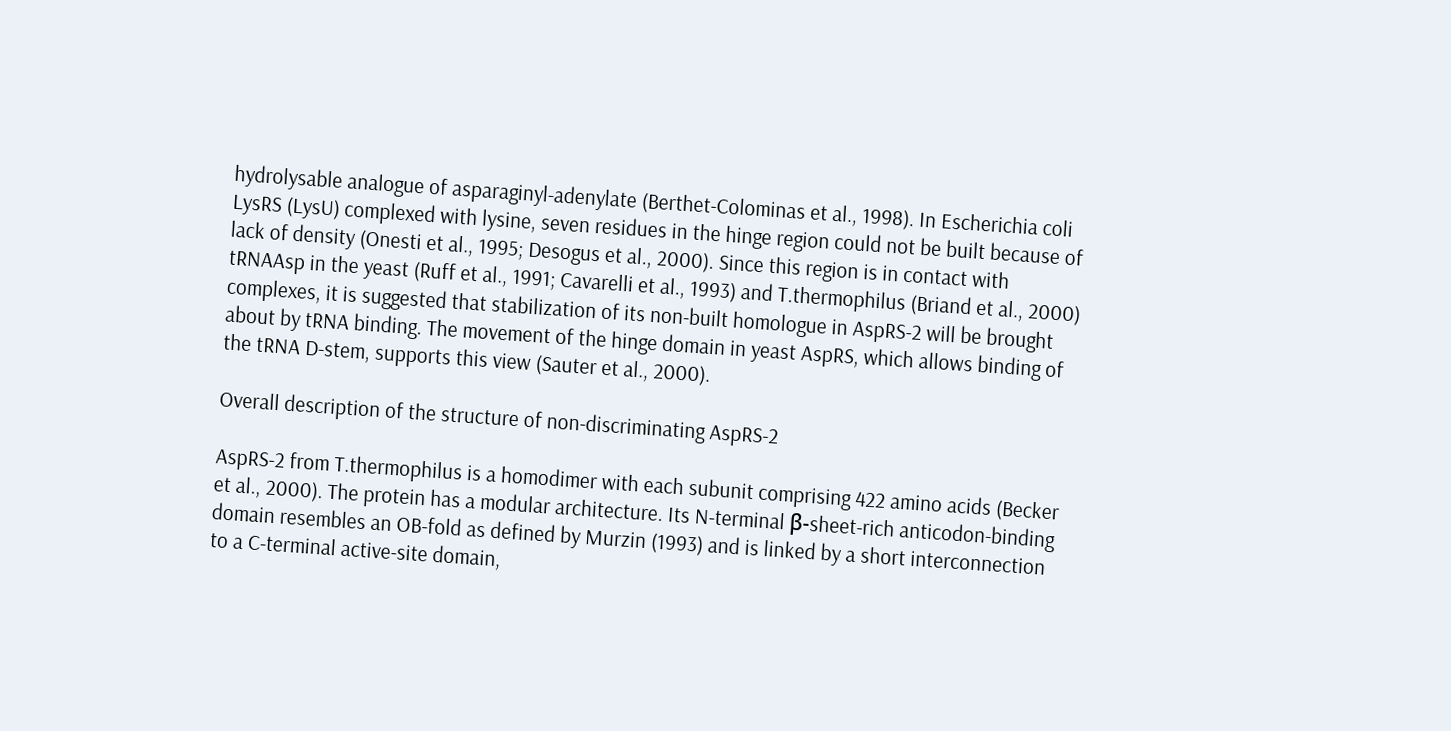hydrolysable analogue of asparaginyl-adenylate (Berthet-Colominas et al., 1998). In Escherichia coli LysRS (LysU) complexed with lysine, seven residues in the hinge region could not be built because of lack of density (Onesti et al., 1995; Desogus et al., 2000). Since this region is in contact with tRNAAsp in the yeast (Ruff et al., 1991; Cavarelli et al., 1993) and T.thermophilus (Briand et al., 2000) complexes, it is suggested that stabilization of its non-built homologue in AspRS-2 will be brought about by tRNA binding. The movement of the hinge domain in yeast AspRS, which allows binding of the tRNA D-stem, supports this view (Sauter et al., 2000).

Overall description of the structure of non-discriminating AspRS-2

AspRS-2 from T.thermophilus is a homodimer with each subunit comprising 422 amino acids (Becker et al., 2000). The protein has a modular architecture. Its N-terminal β-sheet-rich anticodon-binding domain resembles an OB-fold as defined by Murzin (1993) and is linked by a short interconnection to a C-terminal active-site domain,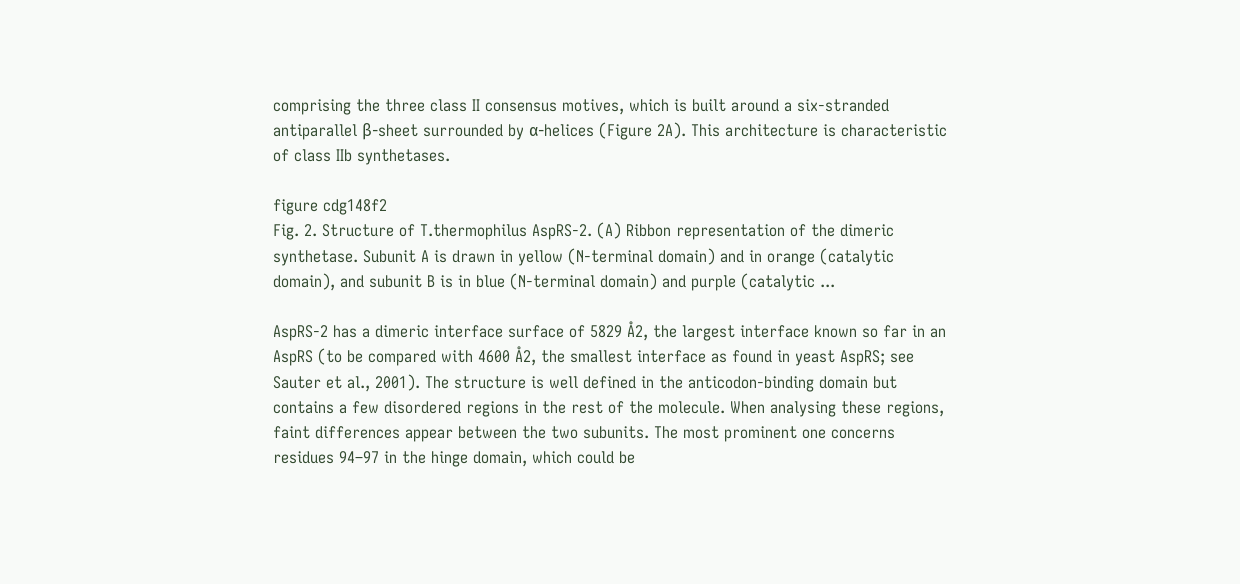comprising the three class II consensus motives, which is built around a six-stranded antiparallel β-sheet surrounded by α-helices (Figure 2A). This architecture is characteristic of class IIb synthetases.

figure cdg148f2
Fig. 2. Structure of T.thermophilus AspRS-2. (A) Ribbon representation of the dimeric synthetase. Subunit A is drawn in yellow (N-terminal domain) and in orange (catalytic domain), and subunit B is in blue (N-terminal domain) and purple (catalytic ...

AspRS-2 has a dimeric interface surface of 5829 Å2, the largest interface known so far in an AspRS (to be compared with 4600 Å2, the smallest interface as found in yeast AspRS; see Sauter et al., 2001). The structure is well defined in the anticodon-binding domain but contains a few disordered regions in the rest of the molecule. When analysing these regions, faint differences appear between the two subunits. The most prominent one concerns residues 94–97 in the hinge domain, which could be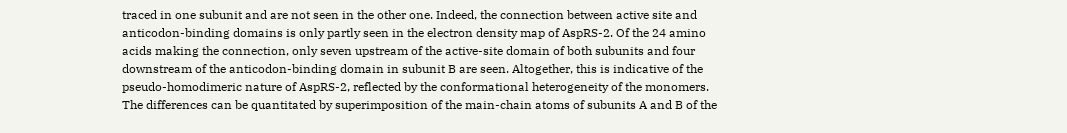traced in one subunit and are not seen in the other one. Indeed, the connection between active site and anticodon-binding domains is only partly seen in the electron density map of AspRS-2. Of the 24 amino acids making the connection, only seven upstream of the active-site domain of both subunits and four downstream of the anticodon-binding domain in subunit B are seen. Altogether, this is indicative of the pseudo-homodimeric nature of AspRS-2, reflected by the conformational heterogeneity of the monomers. The differences can be quantitated by superimposition of the main-chain atoms of subunits A and B of the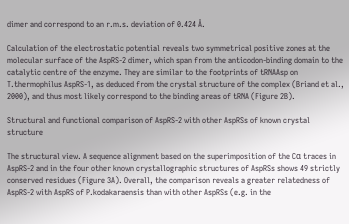dimer and correspond to an r.m.s. deviation of 0.424 Å.

Calculation of the electrostatic potential reveals two symmetrical positive zones at the molecular surface of the AspRS-2 dimer, which span from the anticodon-binding domain to the catalytic centre of the enzyme. They are similar to the footprints of tRNAAsp on T.thermophilus AspRS-1, as deduced from the crystal structure of the complex (Briand et al., 2000), and thus most likely correspond to the binding areas of tRNA (Figure 2B).

Structural and functional comparison of AspRS-2 with other AspRSs of known crystal structure

The structural view. A sequence alignment based on the superimposition of the Cα traces in AspRS-2 and in the four other known crystallographic structures of AspRSs shows 49 strictly conserved residues (Figure 3A). Overall, the comparison reveals a greater relatedness of AspRS-2 with AspRS of P.kodakaraensis than with other AspRSs (e.g. in the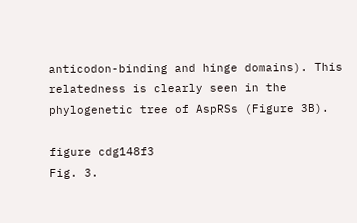anticodon-binding and hinge domains). This relatedness is clearly seen in the phylogenetic tree of AspRSs (Figure 3B).

figure cdg148f3
Fig. 3.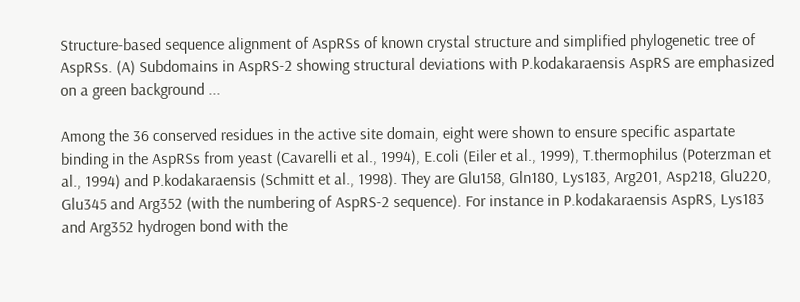Structure-based sequence alignment of AspRSs of known crystal structure and simplified phylogenetic tree of AspRSs. (A) Subdomains in AspRS-2 showing structural deviations with P.kodakaraensis AspRS are emphasized on a green background ...

Among the 36 conserved residues in the active site domain, eight were shown to ensure specific aspartate binding in the AspRSs from yeast (Cavarelli et al., 1994), E.coli (Eiler et al., 1999), T.thermophilus (Poterzman et al., 1994) and P.kodakaraensis (Schmitt et al., 1998). They are Glu158, Gln180, Lys183, Arg201, Asp218, Glu220, Glu345 and Arg352 (with the numbering of AspRS-2 sequence). For instance in P.kodakaraensis AspRS, Lys183 and Arg352 hydrogen bond with the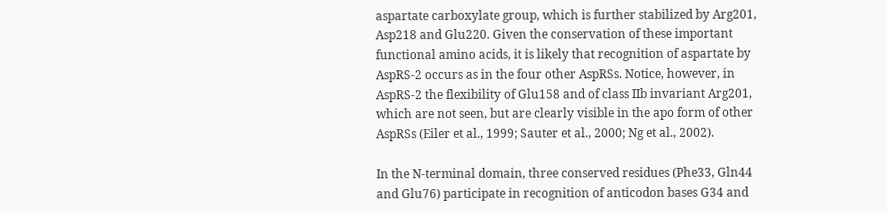aspartate carboxylate group, which is further stabilized by Arg201, Asp218 and Glu220. Given the conservation of these important functional amino acids, it is likely that recognition of aspartate by AspRS-2 occurs as in the four other AspRSs. Notice, however, in AspRS-2 the flexibility of Glu158 and of class IIb invariant Arg201, which are not seen, but are clearly visible in the apo form of other AspRSs (Eiler et al., 1999; Sauter et al., 2000; Ng et al., 2002).

In the N-terminal domain, three conserved residues (Phe33, Gln44 and Glu76) participate in recognition of anticodon bases G34 and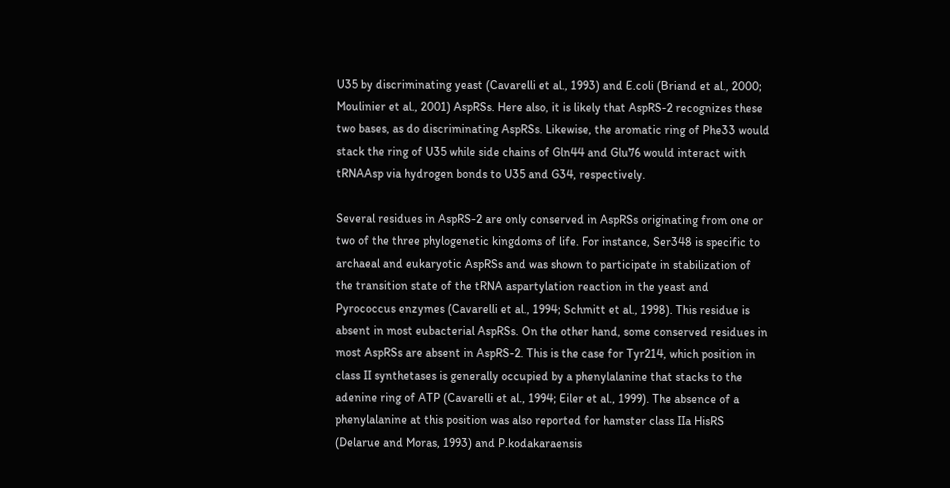U35 by discriminating yeast (Cavarelli et al., 1993) and E.coli (Briand et al., 2000; Moulinier et al., 2001) AspRSs. Here also, it is likely that AspRS-2 recognizes these two bases, as do discriminating AspRSs. Likewise, the aromatic ring of Phe33 would stack the ring of U35 while side chains of Gln44 and Glu76 would interact with tRNAAsp via hydrogen bonds to U35 and G34, respectively.

Several residues in AspRS-2 are only conserved in AspRSs originating from one or two of the three phylogenetic kingdoms of life. For instance, Ser348 is specific to archaeal and eukaryotic AspRSs and was shown to participate in stabilization of the transition state of the tRNA aspartylation reaction in the yeast and Pyrococcus enzymes (Cavarelli et al., 1994; Schmitt et al., 1998). This residue is absent in most eubacterial AspRSs. On the other hand, some conserved residues in most AspRSs are absent in AspRS-2. This is the case for Tyr214, which position in class II synthetases is generally occupied by a phenylalanine that stacks to the adenine ring of ATP (Cavarelli et al., 1994; Eiler et al., 1999). The absence of a phenylalanine at this position was also reported for hamster class IIa HisRS (Delarue and Moras, 1993) and P.kodakaraensis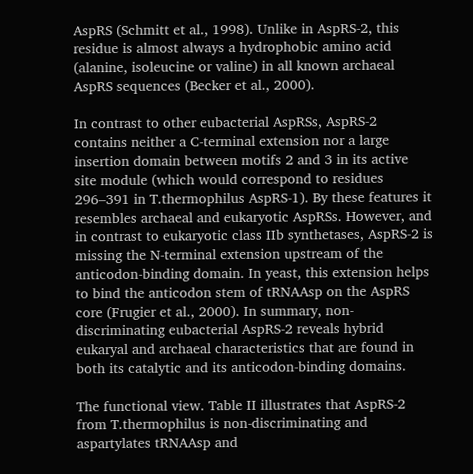AspRS (Schmitt et al., 1998). Unlike in AspRS-2, this residue is almost always a hydrophobic amino acid (alanine, isoleucine or valine) in all known archaeal AspRS sequences (Becker et al., 2000).

In contrast to other eubacterial AspRSs, AspRS-2 contains neither a C-terminal extension nor a large insertion domain between motifs 2 and 3 in its active site module (which would correspond to residues 296–391 in T.thermophilus AspRS-1). By these features it resembles archaeal and eukaryotic AspRSs. However, and in contrast to eukaryotic class IIb synthetases, AspRS-2 is missing the N-terminal extension upstream of the anticodon-binding domain. In yeast, this extension helps to bind the anticodon stem of tRNAAsp on the AspRS core (Frugier et al., 2000). In summary, non-discriminating eubacterial AspRS-2 reveals hybrid eukaryal and archaeal characteristics that are found in both its catalytic and its anticodon-binding domains.

The functional view. Table II illustrates that AspRS-2 from T.thermophilus is non-discriminating and aspartylates tRNAAsp and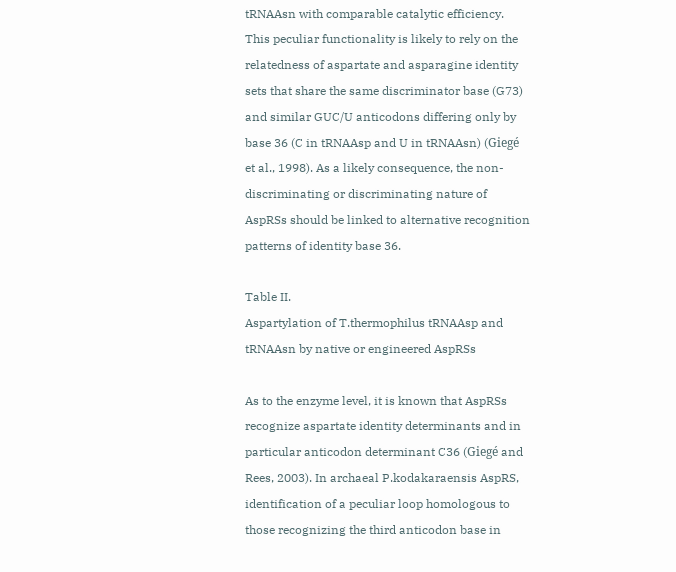tRNAAsn with comparable catalytic efficiency. This peculiar functionality is likely to rely on the relatedness of aspartate and asparagine identity sets that share the same discriminator base (G73) and similar GUC/U anticodons differing only by base 36 (C in tRNAAsp and U in tRNAAsn) (Giegé et al., 1998). As a likely consequence, the non-discriminating or discriminating nature of AspRSs should be linked to alternative recognition patterns of identity base 36.

Table II.
Aspartylation of T.thermophilus tRNAAsp and tRNAAsn by native or engineered AspRSs

As to the enzyme level, it is known that AspRSs recognize aspartate identity determinants and in particular anticodon determinant C36 (Giegé and Rees, 2003). In archaeal P.kodakaraensis AspRS, identification of a peculiar loop homologous to those recognizing the third anticodon base in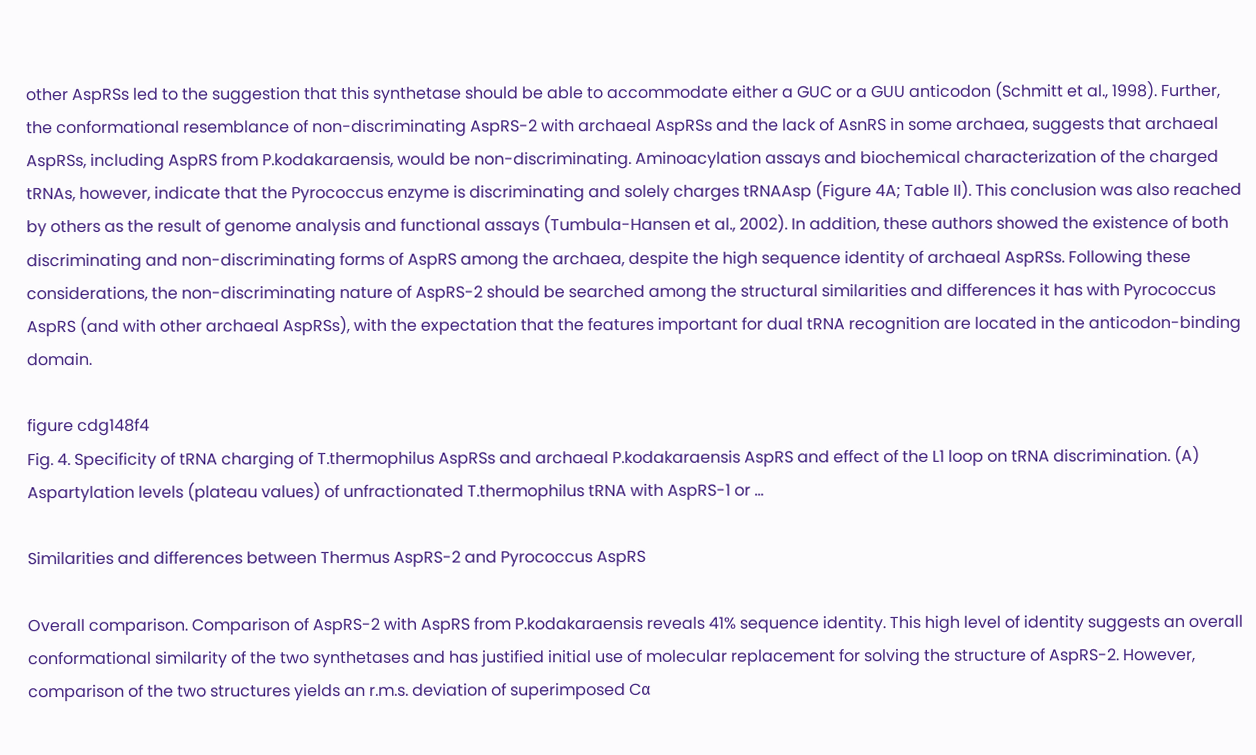other AspRSs led to the suggestion that this synthetase should be able to accommodate either a GUC or a GUU anticodon (Schmitt et al., 1998). Further, the conformational resemblance of non-discriminating AspRS-2 with archaeal AspRSs and the lack of AsnRS in some archaea, suggests that archaeal AspRSs, including AspRS from P.kodakaraensis, would be non-discriminating. Aminoacylation assays and biochemical characterization of the charged tRNAs, however, indicate that the Pyrococcus enzyme is discriminating and solely charges tRNAAsp (Figure 4A; Table II). This conclusion was also reached by others as the result of genome analysis and functional assays (Tumbula-Hansen et al., 2002). In addition, these authors showed the existence of both discriminating and non-discriminating forms of AspRS among the archaea, despite the high sequence identity of archaeal AspRSs. Following these considerations, the non-discriminating nature of AspRS-2 should be searched among the structural similarities and differences it has with Pyrococcus AspRS (and with other archaeal AspRSs), with the expectation that the features important for dual tRNA recognition are located in the anticodon-binding domain.

figure cdg148f4
Fig. 4. Specificity of tRNA charging of T.thermophilus AspRSs and archaeal P.kodakaraensis AspRS and effect of the L1 loop on tRNA discrimination. (A) Aspartylation levels (plateau values) of unfractionated T.thermophilus tRNA with AspRS-1 or ...

Similarities and differences between Thermus AspRS-2 and Pyrococcus AspRS

Overall comparison. Comparison of AspRS-2 with AspRS from P.kodakaraensis reveals 41% sequence identity. This high level of identity suggests an overall conformational similarity of the two synthetases and has justified initial use of molecular replacement for solving the structure of AspRS-2. However, comparison of the two structures yields an r.m.s. deviation of superimposed Cα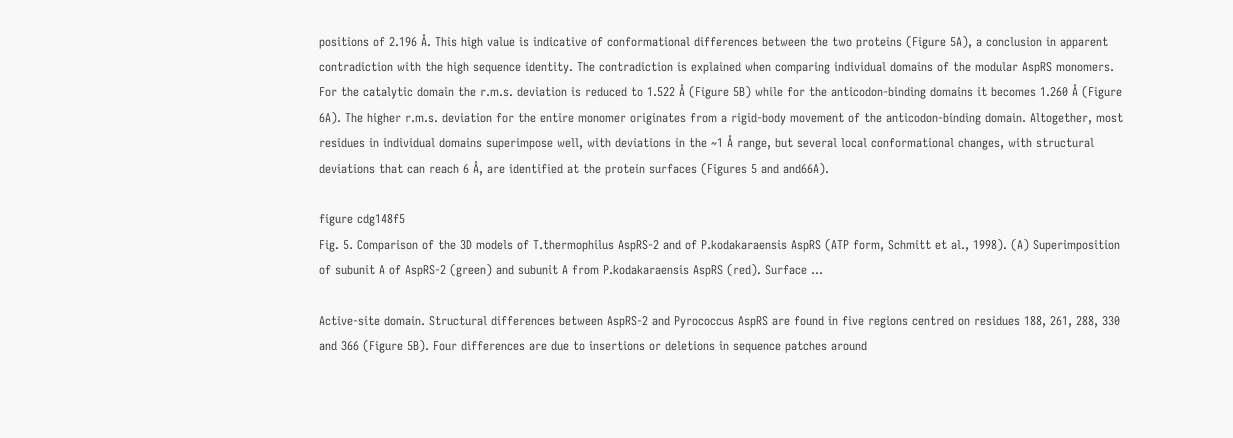positions of 2.196 Å. This high value is indicative of conformational differences between the two proteins (Figure 5A), a conclusion in apparent contradiction with the high sequence identity. The contradiction is explained when comparing individual domains of the modular AspRS monomers. For the catalytic domain the r.m.s. deviation is reduced to 1.522 Å (Figure 5B) while for the anticodon-binding domains it becomes 1.260 Å (Figure 6A). The higher r.m.s. deviation for the entire monomer originates from a rigid-body movement of the anticodon-binding domain. Altogether, most residues in individual domains superimpose well, with deviations in the ~1 Å range, but several local conformational changes, with structural deviations that can reach 6 Å, are identified at the protein surfaces (Figures 5 and and66A).

figure cdg148f5
Fig. 5. Comparison of the 3D models of T.thermophilus AspRS-2 and of P.kodakaraensis AspRS (ATP form, Schmitt et al., 1998). (A) Superimposition of subunit A of AspRS-2 (green) and subunit A from P.kodakaraensis AspRS (red). Surface ...

Active-site domain. Structural differences between AspRS-2 and Pyrococcus AspRS are found in five regions centred on residues 188, 261, 288, 330 and 366 (Figure 5B). Four differences are due to insertions or deletions in sequence patches around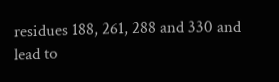residues 188, 261, 288 and 330 and lead to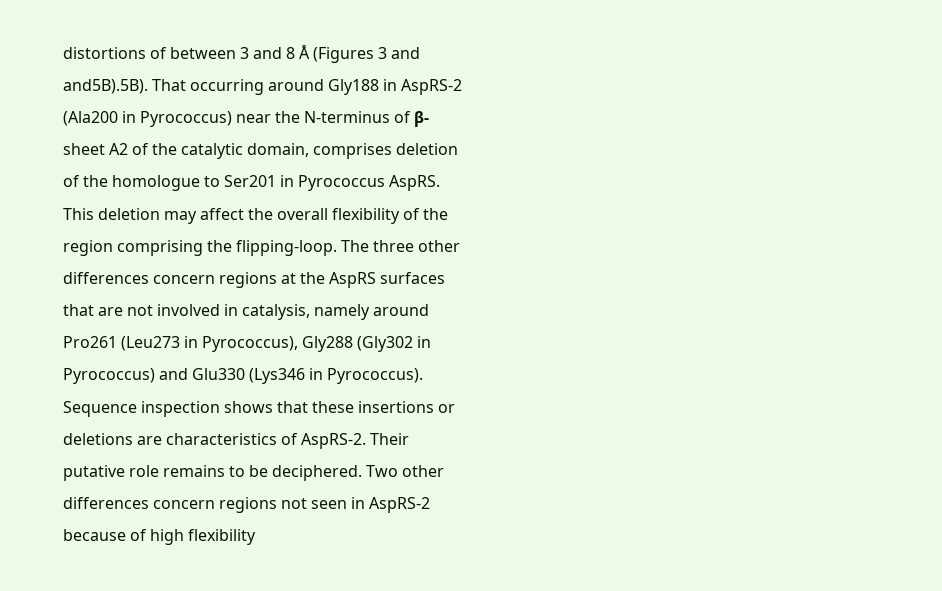distortions of between 3 and 8 Å (Figures 3 and and5B).5B). That occurring around Gly188 in AspRS-2 (Ala200 in Pyrococcus) near the N-terminus of β-sheet A2 of the catalytic domain, comprises deletion of the homologue to Ser201 in Pyrococcus AspRS. This deletion may affect the overall flexibility of the region comprising the flipping-loop. The three other differences concern regions at the AspRS surfaces that are not involved in catalysis, namely around Pro261 (Leu273 in Pyrococcus), Gly288 (Gly302 in Pyrococcus) and Glu330 (Lys346 in Pyrococcus). Sequence inspection shows that these insertions or deletions are characteristics of AspRS-2. Their putative role remains to be deciphered. Two other differences concern regions not seen in AspRS-2 because of high flexibility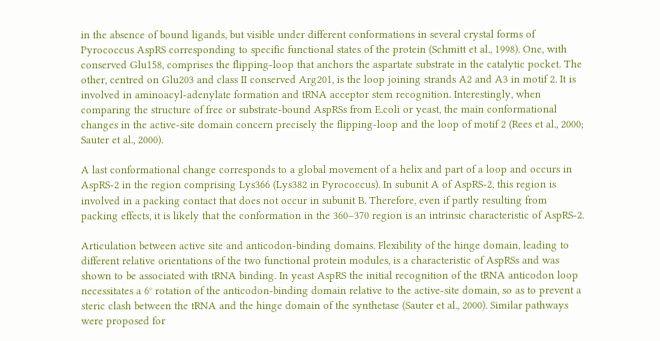in the absence of bound ligands, but visible under different conformations in several crystal forms of Pyrococcus AspRS corresponding to specific functional states of the protein (Schmitt et al., 1998). One, with conserved Glu158, comprises the flipping-loop that anchors the aspartate substrate in the catalytic pocket. The other, centred on Glu203 and class II conserved Arg201, is the loop joining strands A2 and A3 in motif 2. It is involved in aminoacyl-adenylate formation and tRNA acceptor stem recognition. Interestingly, when comparing the structure of free or substrate-bound AspRSs from E.coli or yeast, the main conformational changes in the active-site domain concern precisely the flipping-loop and the loop of motif 2 (Rees et al., 2000; Sauter et al., 2000).

A last conformational change corresponds to a global movement of a helix and part of a loop and occurs in AspRS-2 in the region comprising Lys366 (Lys382 in Pyrococcus). In subunit A of AspRS-2, this region is involved in a packing contact that does not occur in subunit B. Therefore, even if partly resulting from packing effects, it is likely that the conformation in the 360–370 region is an intrinsic characteristic of AspRS-2.

Articulation between active site and anticodon-binding domains. Flexibility of the hinge domain, leading to different relative orientations of the two functional protein modules, is a characteristic of AspRSs and was shown to be associated with tRNA binding. In yeast AspRS the initial recognition of the tRNA anticodon loop necessitates a 6° rotation of the anticodon-binding domain relative to the active-site domain, so as to prevent a steric clash between the tRNA and the hinge domain of the synthetase (Sauter et al., 2000). Similar pathways were proposed for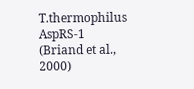T.thermophilus AspRS-1 (Briand et al., 2000)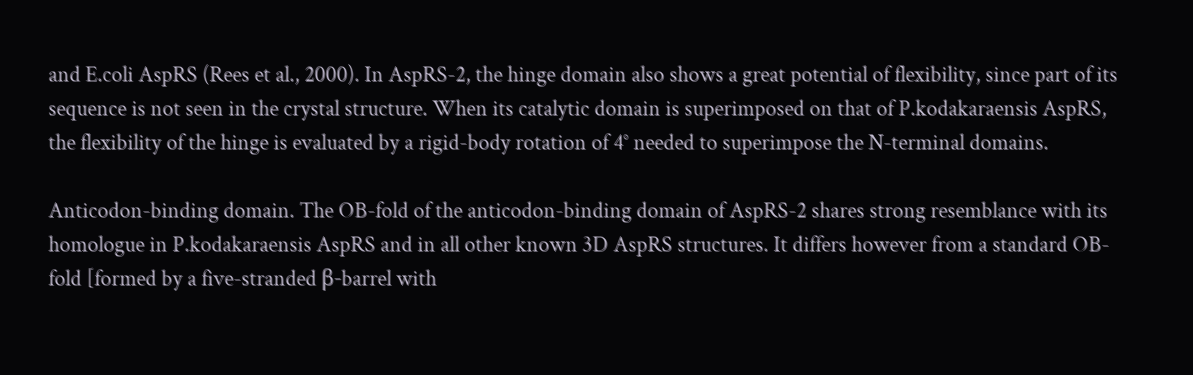and E.coli AspRS (Rees et al., 2000). In AspRS-2, the hinge domain also shows a great potential of flexibility, since part of its sequence is not seen in the crystal structure. When its catalytic domain is superimposed on that of P.kodakaraensis AspRS, the flexibility of the hinge is evaluated by a rigid-body rotation of 4° needed to superimpose the N-terminal domains.

Anticodon-binding domain. The OB-fold of the anticodon-binding domain of AspRS-2 shares strong resemblance with its homologue in P.kodakaraensis AspRS and in all other known 3D AspRS structures. It differs however from a standard OB-fold [formed by a five-stranded β-barrel with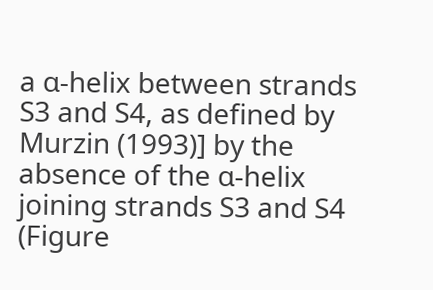a α-helix between strands S3 and S4, as defined by Murzin (1993)] by the absence of the α-helix joining strands S3 and S4 (Figure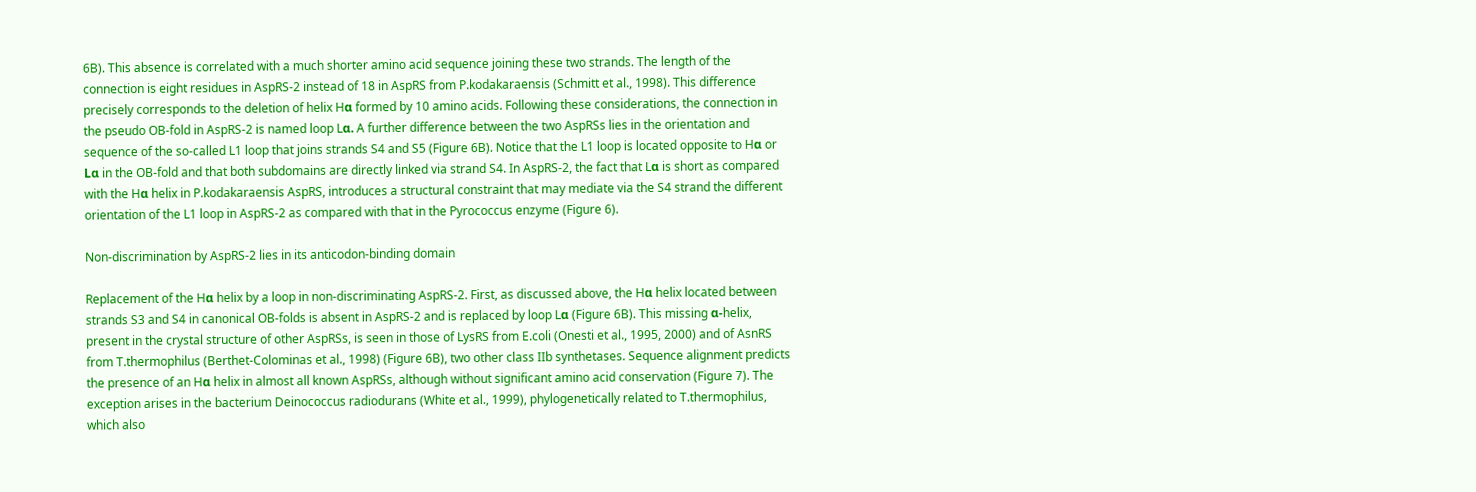6B). This absence is correlated with a much shorter amino acid sequence joining these two strands. The length of the connection is eight residues in AspRS-2 instead of 18 in AspRS from P.kodakaraensis (Schmitt et al., 1998). This difference precisely corresponds to the deletion of helix Hα formed by 10 amino acids. Following these considerations, the connection in the pseudo OB-fold in AspRS-2 is named loop Lα. A further difference between the two AspRSs lies in the orientation and sequence of the so-called L1 loop that joins strands S4 and S5 (Figure 6B). Notice that the L1 loop is located opposite to Hα or Lα in the OB-fold and that both subdomains are directly linked via strand S4. In AspRS-2, the fact that Lα is short as compared with the Hα helix in P.kodakaraensis AspRS, introduces a structural constraint that may mediate via the S4 strand the different orientation of the L1 loop in AspRS-2 as compared with that in the Pyrococcus enzyme (Figure 6).

Non-discrimination by AspRS-2 lies in its anticodon-binding domain

Replacement of the Hα helix by a loop in non-discriminating AspRS-2. First, as discussed above, the Hα helix located between strands S3 and S4 in canonical OB-folds is absent in AspRS-2 and is replaced by loop Lα (Figure 6B). This missing α-helix, present in the crystal structure of other AspRSs, is seen in those of LysRS from E.coli (Onesti et al., 1995, 2000) and of AsnRS from T.thermophilus (Berthet-Colominas et al., 1998) (Figure 6B), two other class IIb synthetases. Sequence alignment predicts the presence of an Hα helix in almost all known AspRSs, although without significant amino acid conservation (Figure 7). The exception arises in the bacterium Deinococcus radiodurans (White et al., 1999), phylogenetically related to T.thermophilus, which also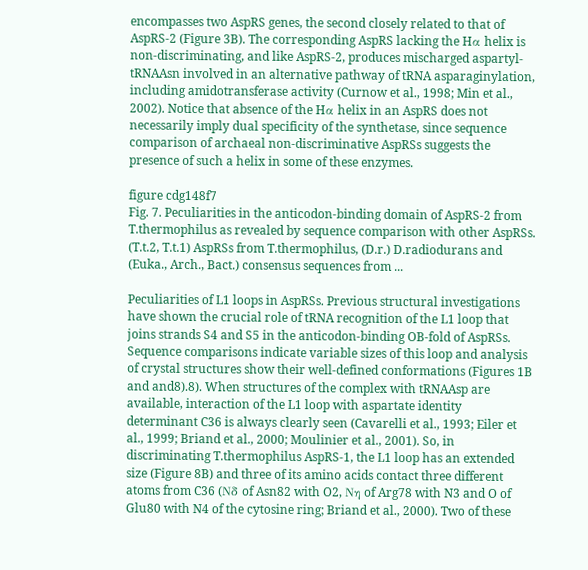encompasses two AspRS genes, the second closely related to that of AspRS-2 (Figure 3B). The corresponding AspRS lacking the Hα helix is non-discriminating, and like AspRS-2, produces mischarged aspartyl-tRNAAsn involved in an alternative pathway of tRNA asparaginylation, including amidotransferase activity (Curnow et al., 1998; Min et al., 2002). Notice that absence of the Hα helix in an AspRS does not necessarily imply dual specificity of the synthetase, since sequence comparison of archaeal non-discriminative AspRSs suggests the presence of such a helix in some of these enzymes.

figure cdg148f7
Fig. 7. Peculiarities in the anticodon-binding domain of AspRS-2 from T.thermophilus as revealed by sequence comparison with other AspRSs. (T.t.2, T.t.1) AspRSs from T.thermophilus, (D.r.) D.radiodurans and (Euka., Arch., Bact.) consensus sequences from ...

Peculiarities of L1 loops in AspRSs. Previous structural investigations have shown the crucial role of tRNA recognition of the L1 loop that joins strands S4 and S5 in the anticodon-binding OB-fold of AspRSs. Sequence comparisons indicate variable sizes of this loop and analysis of crystal structures show their well-defined conformations (Figures 1B and and8).8). When structures of the complex with tRNAAsp are available, interaction of the L1 loop with aspartate identity determinant C36 is always clearly seen (Cavarelli et al., 1993; Eiler et al., 1999; Briand et al., 2000; Moulinier et al., 2001). So, in discriminating T.thermophilus AspRS-1, the L1 loop has an extended size (Figure 8B) and three of its amino acids contact three different atoms from C36 (Nδ of Asn82 with O2, Nη of Arg78 with N3 and O of Glu80 with N4 of the cytosine ring; Briand et al., 2000). Two of these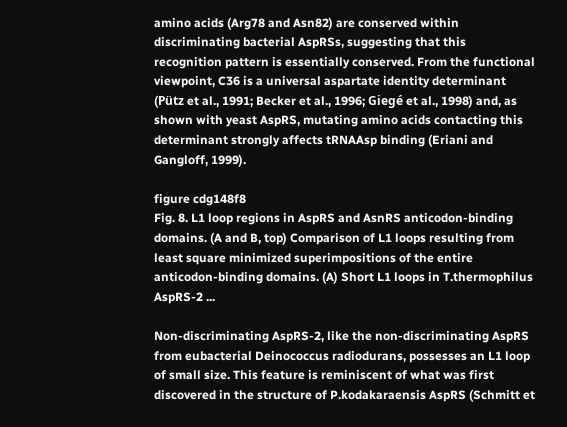amino acids (Arg78 and Asn82) are conserved within discriminating bacterial AspRSs, suggesting that this recognition pattern is essentially conserved. From the functional viewpoint, C36 is a universal aspartate identity determinant (Pütz et al., 1991; Becker et al., 1996; Giegé et al., 1998) and, as shown with yeast AspRS, mutating amino acids contacting this determinant strongly affects tRNAAsp binding (Eriani and Gangloff, 1999).

figure cdg148f8
Fig. 8. L1 loop regions in AspRS and AsnRS anticodon-binding domains. (A and B, top) Comparison of L1 loops resulting from least square minimized superimpositions of the entire anticodon-binding domains. (A) Short L1 loops in T.thermophilus AspRS-2 ...

Non-discriminating AspRS-2, like the non-discriminating AspRS from eubacterial Deinococcus radiodurans, possesses an L1 loop of small size. This feature is reminiscent of what was first discovered in the structure of P.kodakaraensis AspRS (Schmitt et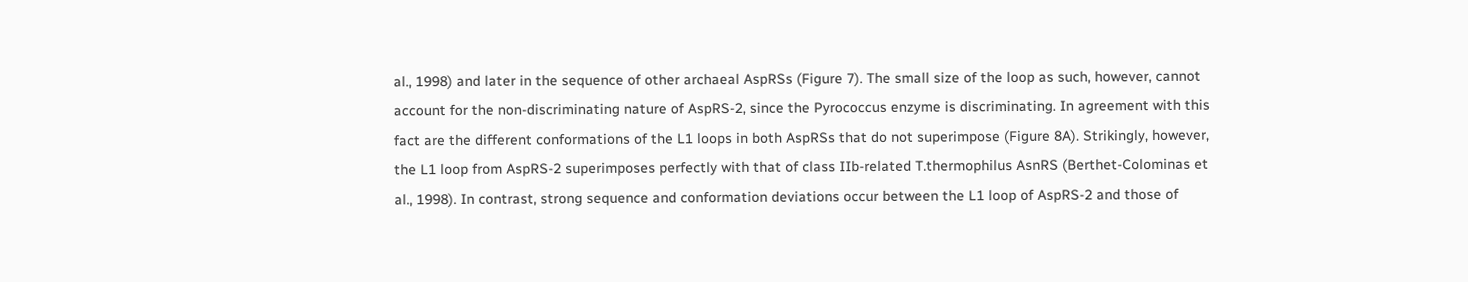al., 1998) and later in the sequence of other archaeal AspRSs (Figure 7). The small size of the loop as such, however, cannot account for the non-discriminating nature of AspRS-2, since the Pyrococcus enzyme is discriminating. In agreement with this fact are the different conformations of the L1 loops in both AspRSs that do not superimpose (Figure 8A). Strikingly, however, the L1 loop from AspRS-2 superimposes perfectly with that of class IIb-related T.thermophilus AsnRS (Berthet-Colominas et al., 1998). In contrast, strong sequence and conformation deviations occur between the L1 loop of AspRS-2 and those of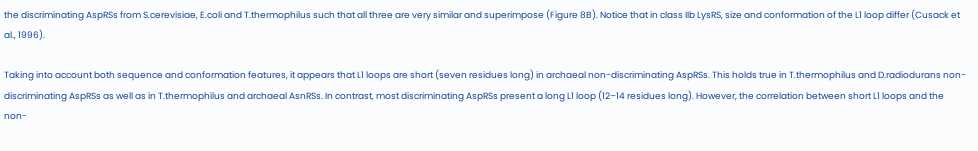the discriminating AspRSs from S.cerevisiae, E.coli and T.thermophilus such that all three are very similar and superimpose (Figure 8B). Notice that in class IIb LysRS, size and conformation of the L1 loop differ (Cusack et al., 1996).

Taking into account both sequence and conformation features, it appears that L1 loops are short (seven residues long) in archaeal non-discriminating AspRSs. This holds true in T.thermophilus and D.radiodurans non-discriminating AspRSs as well as in T.thermophilus and archaeal AsnRSs. In contrast, most discriminating AspRSs present a long L1 loop (12–14 residues long). However, the correlation between short L1 loops and the non-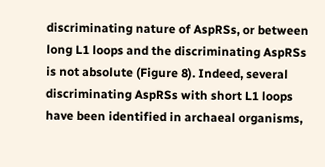discriminating nature of AspRSs, or between long L1 loops and the discriminating AspRSs is not absolute (Figure 8). Indeed, several discriminating AspRSs with short L1 loops have been identified in archaeal organisms,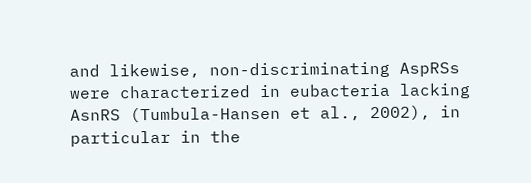and likewise, non-discriminating AspRSs were characterized in eubacteria lacking AsnRS (Tumbula-Hansen et al., 2002), in particular in the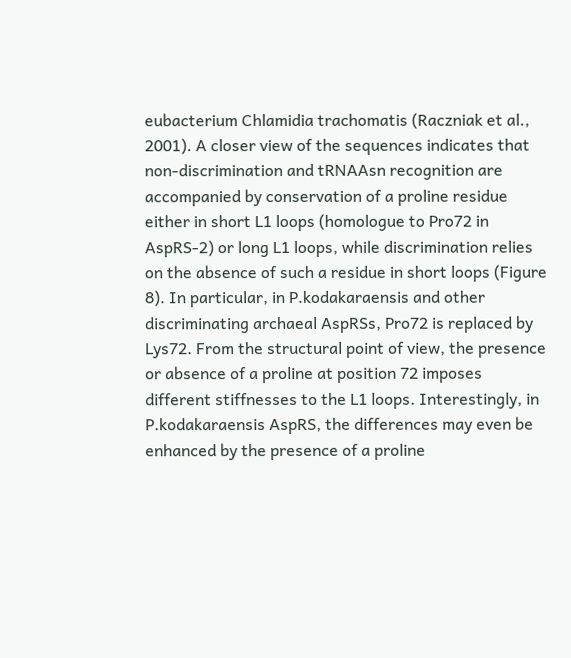eubacterium Chlamidia trachomatis (Raczniak et al., 2001). A closer view of the sequences indicates that non-discrimination and tRNAAsn recognition are accompanied by conservation of a proline residue either in short L1 loops (homologue to Pro72 in AspRS-2) or long L1 loops, while discrimination relies on the absence of such a residue in short loops (Figure 8). In particular, in P.kodakaraensis and other discriminating archaeal AspRSs, Pro72 is replaced by Lys72. From the structural point of view, the presence or absence of a proline at position 72 imposes different stiffnesses to the L1 loops. Interestingly, in P.kodakaraensis AspRS, the differences may even be enhanced by the presence of a proline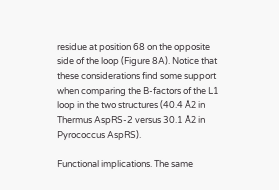residue at position 68 on the opposite side of the loop (Figure 8A). Notice that these considerations find some support when comparing the B-factors of the L1 loop in the two structures (40.4 Å2 in Thermus AspRS-2 versus 30.1 Å2 in Pyrococcus AspRS).

Functional implications. The same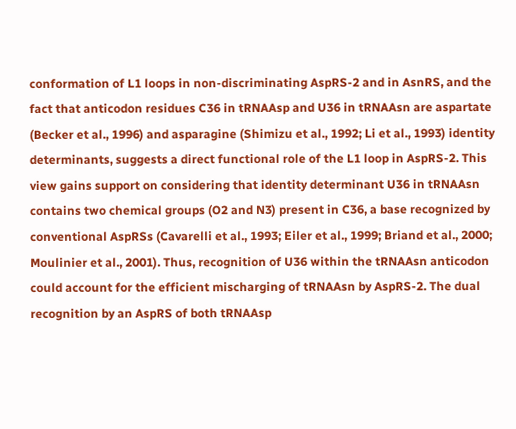conformation of L1 loops in non-discriminating AspRS-2 and in AsnRS, and the fact that anticodon residues C36 in tRNAAsp and U36 in tRNAAsn are aspartate (Becker et al., 1996) and asparagine (Shimizu et al., 1992; Li et al., 1993) identity determinants, suggests a direct functional role of the L1 loop in AspRS-2. This view gains support on considering that identity determinant U36 in tRNAAsn contains two chemical groups (O2 and N3) present in C36, a base recognized by conventional AspRSs (Cavarelli et al., 1993; Eiler et al., 1999; Briand et al., 2000; Moulinier et al., 2001). Thus, recognition of U36 within the tRNAAsn anticodon could account for the efficient mischarging of tRNAAsn by AspRS-2. The dual recognition by an AspRS of both tRNAAsp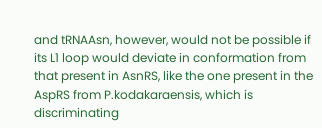and tRNAAsn, however, would not be possible if its L1 loop would deviate in conformation from that present in AsnRS, like the one present in the AspRS from P.kodakaraensis, which is discriminating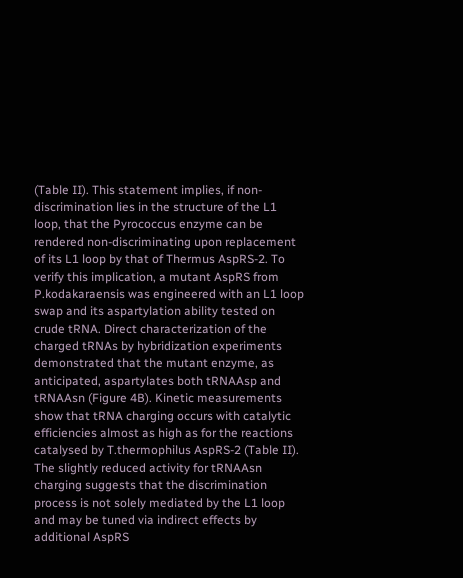(Table II). This statement implies, if non-discrimination lies in the structure of the L1 loop, that the Pyrococcus enzyme can be rendered non-discriminating upon replacement of its L1 loop by that of Thermus AspRS-2. To verify this implication, a mutant AspRS from P.kodakaraensis was engineered with an L1 loop swap and its aspartylation ability tested on crude tRNA. Direct characterization of the charged tRNAs by hybridization experiments demonstrated that the mutant enzyme, as anticipated, aspartylates both tRNAAsp and tRNAAsn (Figure 4B). Kinetic measurements show that tRNA charging occurs with catalytic efficiencies almost as high as for the reactions catalysed by T.thermophilus AspRS-2 (Table II). The slightly reduced activity for tRNAAsn charging suggests that the discrimination process is not solely mediated by the L1 loop and may be tuned via indirect effects by additional AspRS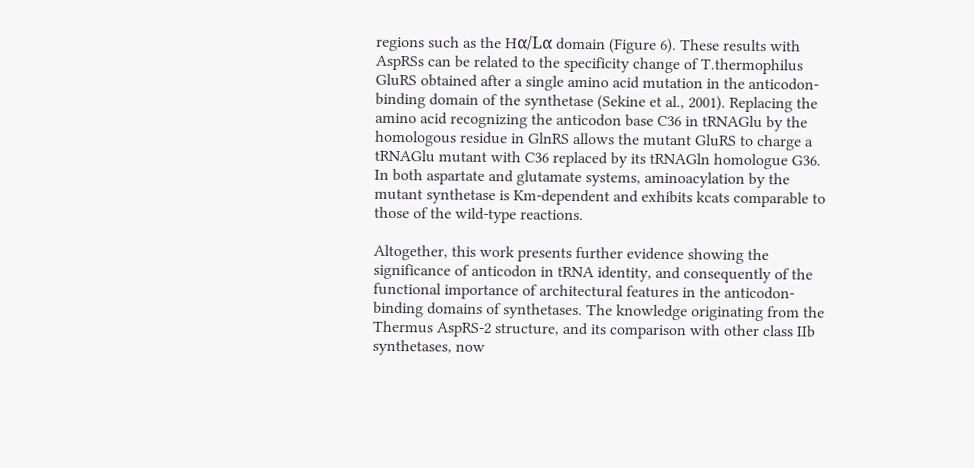regions such as the Hα/Lα domain (Figure 6). These results with AspRSs can be related to the specificity change of T.thermophilus GluRS obtained after a single amino acid mutation in the anticodon-binding domain of the synthetase (Sekine et al., 2001). Replacing the amino acid recognizing the anticodon base C36 in tRNAGlu by the homologous residue in GlnRS allows the mutant GluRS to charge a tRNAGlu mutant with C36 replaced by its tRNAGln homologue G36. In both aspartate and glutamate systems, aminoacylation by the mutant synthetase is Km-dependent and exhibits kcats comparable to those of the wild-type reactions.

Altogether, this work presents further evidence showing the significance of anticodon in tRNA identity, and consequently of the functional importance of architectural features in the anticodon-binding domains of synthetases. The knowledge originating from the Thermus AspRS-2 structure, and its comparison with other class IIb synthetases, now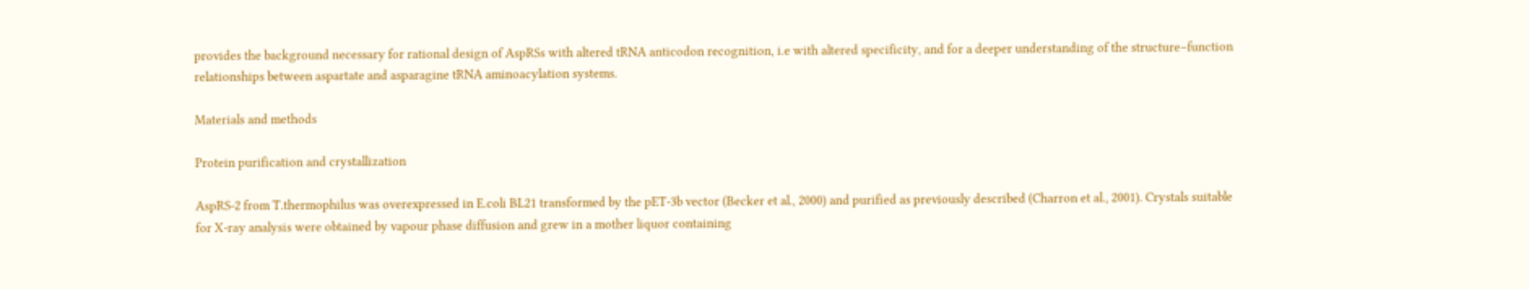provides the background necessary for rational design of AspRSs with altered tRNA anticodon recognition, i.e with altered specificity, and for a deeper understanding of the structure–function relationships between aspartate and asparagine tRNA aminoacylation systems.

Materials and methods

Protein purification and crystallization

AspRS-2 from T.thermophilus was overexpressed in E.coli BL21 transformed by the pET-3b vector (Becker et al., 2000) and purified as previously described (Charron et al., 2001). Crystals suitable for X-ray analysis were obtained by vapour phase diffusion and grew in a mother liquor containing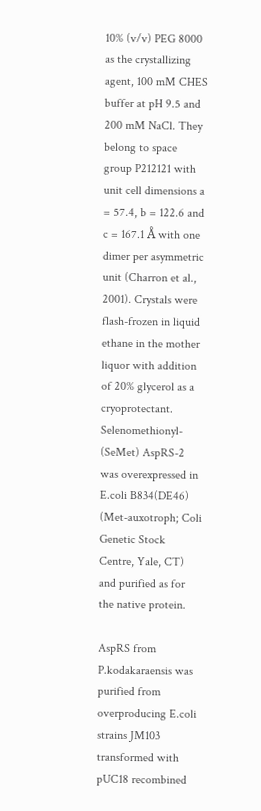10% (v/v) PEG 8000 as the crystallizing agent, 100 mM CHES buffer at pH 9.5 and 200 mM NaCl. They belong to space group P212121 with unit cell dimensions a = 57.4, b = 122.6 and c = 167.1 Å with one dimer per asymmetric unit (Charron et al., 2001). Crystals were flash-frozen in liquid ethane in the mother liquor with addition of 20% glycerol as a cryoprotectant. Selenomethionyl- (SeMet) AspRS-2 was overexpressed in E.coli B834(DE46) (Met-auxotroph; Coli Genetic Stock Centre, Yale, CT) and purified as for the native protein.

AspRS from P.kodakaraensis was purified from overproducing E.coli strains JM103 transformed with pUC18 recombined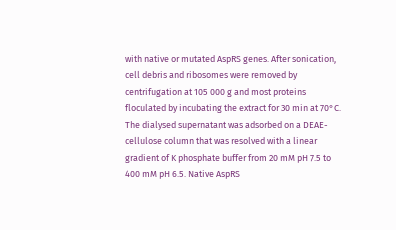with native or mutated AspRS genes. After sonication, cell debris and ribosomes were removed by centrifugation at 105 000 g and most proteins floculated by incubating the extract for 30 min at 70°C. The dialysed supernatant was adsorbed on a DEAE-cellulose column that was resolved with a linear gradient of K phosphate buffer from 20 mM pH 7.5 to 400 mM pH 6.5. Native AspRS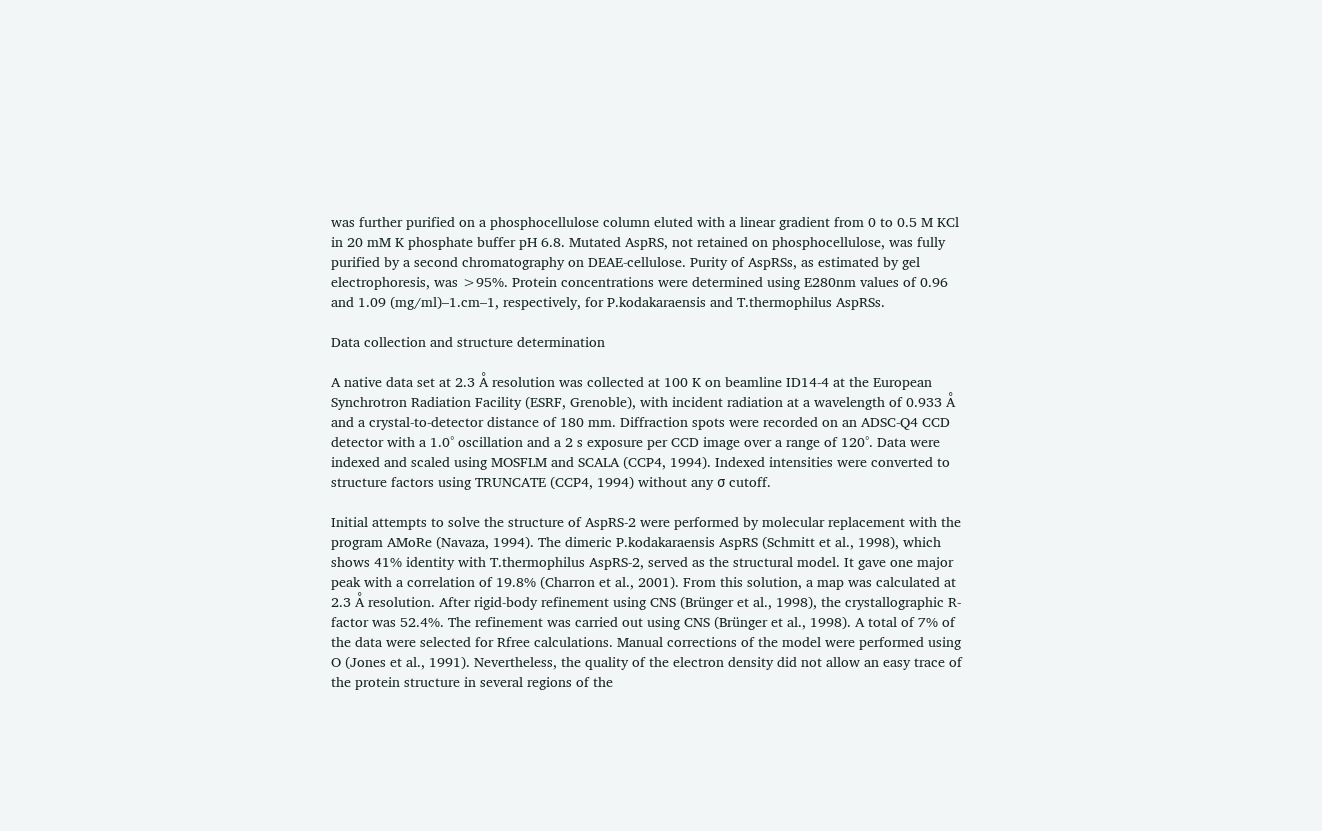was further purified on a phosphocellulose column eluted with a linear gradient from 0 to 0.5 M KCl in 20 mM K phosphate buffer pH 6.8. Mutated AspRS, not retained on phosphocellulose, was fully purified by a second chromatography on DEAE-cellulose. Purity of AspRSs, as estimated by gel electrophoresis, was >95%. Protein concentrations were determined using E280nm values of 0.96 and 1.09 (mg/ml)–1.cm–1, respectively, for P.kodakaraensis and T.thermophilus AspRSs.

Data collection and structure determination

A native data set at 2.3 Å resolution was collected at 100 K on beamline ID14-4 at the European Synchrotron Radiation Facility (ESRF, Grenoble), with incident radiation at a wavelength of 0.933 Å and a crystal-to-detector distance of 180 mm. Diffraction spots were recorded on an ADSC-Q4 CCD detector with a 1.0° oscillation and a 2 s exposure per CCD image over a range of 120°. Data were indexed and scaled using MOSFLM and SCALA (CCP4, 1994). Indexed intensities were converted to structure factors using TRUNCATE (CCP4, 1994) without any σ cutoff.

Initial attempts to solve the structure of AspRS-2 were performed by molecular replacement with the program AMoRe (Navaza, 1994). The dimeric P.kodakaraensis AspRS (Schmitt et al., 1998), which shows 41% identity with T.thermophilus AspRS-2, served as the structural model. It gave one major peak with a correlation of 19.8% (Charron et al., 2001). From this solution, a map was calculated at 2.3 Å resolution. After rigid-body refinement using CNS (Brünger et al., 1998), the crystallographic R-factor was 52.4%. The refinement was carried out using CNS (Brünger et al., 1998). A total of 7% of the data were selected for Rfree calculations. Manual corrections of the model were performed using O (Jones et al., 1991). Nevertheless, the quality of the electron density did not allow an easy trace of the protein structure in several regions of the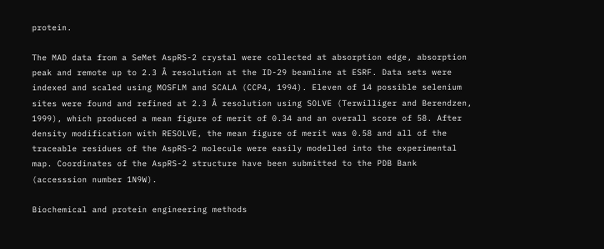protein.

The MAD data from a SeMet AspRS-2 crystal were collected at absorption edge, absorption peak and remote up to 2.3 Å resolution at the ID-29 beamline at ESRF. Data sets were indexed and scaled using MOSFLM and SCALA (CCP4, 1994). Eleven of 14 possible selenium sites were found and refined at 2.3 Å resolution using SOLVE (Terwilliger and Berendzen, 1999), which produced a mean figure of merit of 0.34 and an overall score of 58. After density modification with RESOLVE, the mean figure of merit was 0.58 and all of the traceable residues of the AspRS-2 molecule were easily modelled into the experimental map. Coordinates of the AspRS-2 structure have been submitted to the PDB Bank (accesssion number 1N9W).

Biochemical and protein engineering methods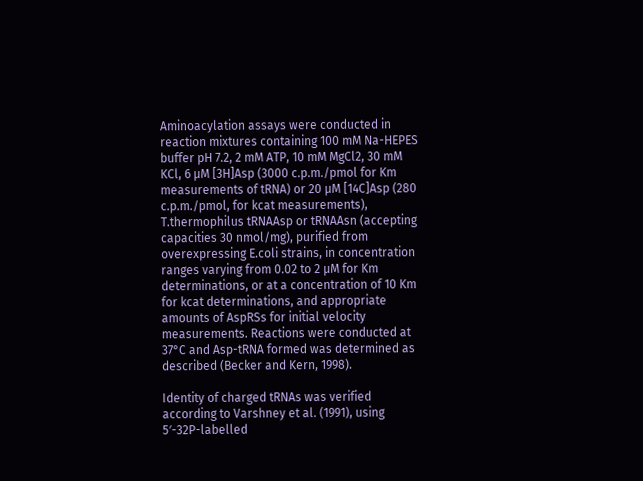Aminoacylation assays were conducted in reaction mixtures containing 100 mM Na-HEPES buffer pH 7.2, 2 mM ATP, 10 mM MgCl2, 30 mM KCl, 6 µM [3H]Asp (3000 c.p.m./pmol for Km measurements of tRNA) or 20 µM [14C]Asp (280 c.p.m./pmol, for kcat measurements), T.thermophilus tRNAAsp or tRNAAsn (accepting capacities 30 nmol/mg), purified from overexpressing E.coli strains, in concentration ranges varying from 0.02 to 2 µM for Km determinations, or at a concentration of 10 Km for kcat determinations, and appropriate amounts of AspRSs for initial velocity measurements. Reactions were conducted at 37°C and Asp-tRNA formed was determined as described (Becker and Kern, 1998).

Identity of charged tRNAs was verified according to Varshney et al. (1991), using 5′-32P-labelled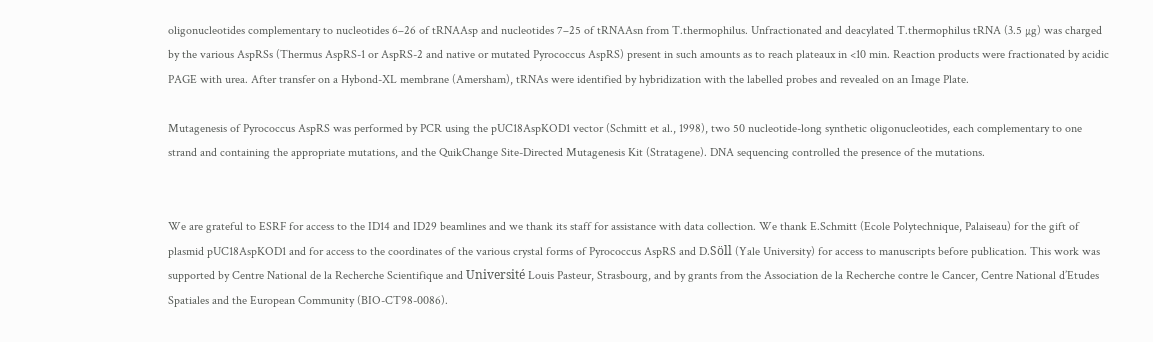oligonucleotides complementary to nucleotides 6–26 of tRNAAsp and nucleotides 7–25 of tRNAAsn from T.thermophilus. Unfractionated and deacylated T.thermophilus tRNA (3.5 µg) was charged by the various AspRSs (Thermus AspRS-1 or AspRS-2 and native or mutated Pyrococcus AspRS) present in such amounts as to reach plateaux in <10 min. Reaction products were fractionated by acidic PAGE with urea. After transfer on a Hybond-XL membrane (Amersham), tRNAs were identified by hybridization with the labelled probes and revealed on an Image Plate.

Mutagenesis of Pyrococcus AspRS was performed by PCR using the pUC18AspKOD1 vector (Schmitt et al., 1998), two 50 nucleotide-long synthetic oligonucleotides, each complementary to one strand and containing the appropriate mutations, and the QuikChange Site-Directed Mutagenesis Kit (Stratagene). DNA sequencing controlled the presence of the mutations.


We are grateful to ESRF for access to the ID14 and ID29 beamlines and we thank its staff for assistance with data collection. We thank E.Schmitt (Ecole Polytechnique, Palaiseau) for the gift of plasmid pUC18AspKOD1 and for access to the coordinates of the various crystal forms of Pyrococcus AspRS and D.Söll (Yale University) for access to manuscripts before publication. This work was supported by Centre National de la Recherche Scientifique and Université Louis Pasteur, Strasbourg, and by grants from the Association de la Recherche contre le Cancer, Centre National d’Etudes Spatiales and the European Community (BIO-CT98-0086).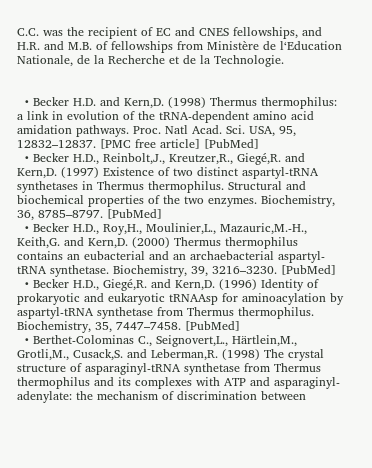C.C. was the recipient of EC and CNES fellowships, and H.R. and M.B. of fellowships from Ministère de l‘Education Nationale, de la Recherche et de la Technologie.


  • Becker H.D. and Kern,D. (1998) Thermus thermophilus: a link in evolution of the tRNA-dependent amino acid amidation pathways. Proc. Natl Acad. Sci. USA, 95, 12832–12837. [PMC free article] [PubMed]
  • Becker H.D., Reinbolt,J., Kreutzer,R., Giegé,R. and Kern,D. (1997) Existence of two distinct aspartyl-tRNA synthetases in Thermus thermophilus. Structural and biochemical properties of the two enzymes. Biochemistry, 36, 8785–8797. [PubMed]
  • Becker H.D., Roy,H., Moulinier,L., Mazauric,M.-H., Keith,G. and Kern,D. (2000) Thermus thermophilus contains an eubacterial and an archaebacterial aspartyl-tRNA synthetase. Biochemistry, 39, 3216–3230. [PubMed]
  • Becker H.D., Giegé,R. and Kern,D. (1996) Identity of prokaryotic and eukaryotic tRNAAsp for aminoacylation by aspartyl-tRNA synthetase from Thermus thermophilus. Biochemistry, 35, 7447–7458. [PubMed]
  • Berthet-Colominas C., Seignovert,L., Härtlein,M., Grotli,M., Cusack,S. and Leberman,R. (1998) The crystal structure of asparaginyl-tRNA synthetase from Thermus thermophilus and its complexes with ATP and asparaginyl-adenylate: the mechanism of discrimination between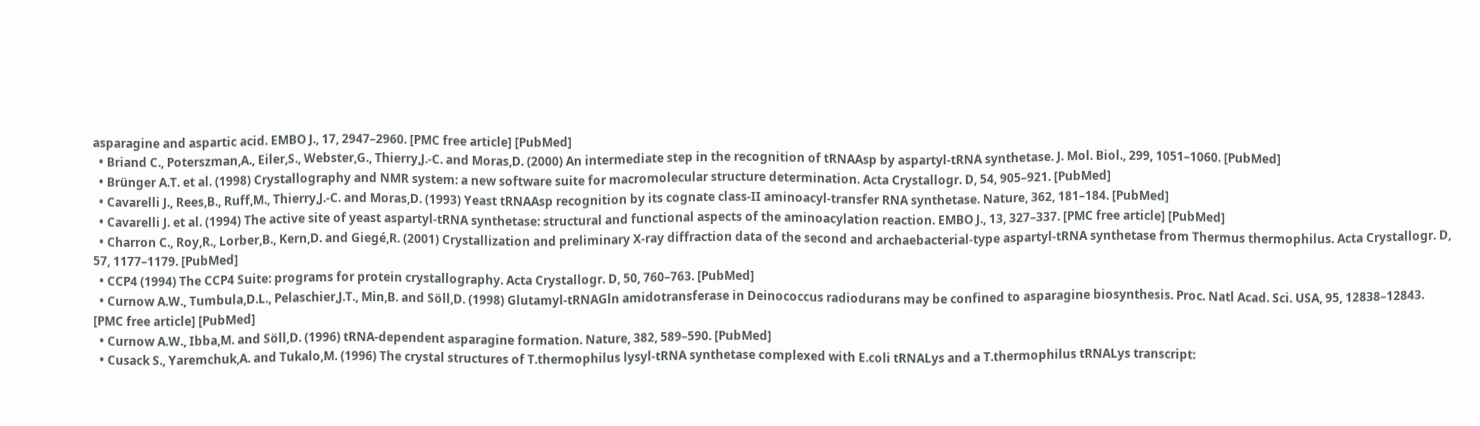asparagine and aspartic acid. EMBO J., 17, 2947–2960. [PMC free article] [PubMed]
  • Briand C., Poterszman,A., Eiler,S., Webster,G., Thierry,J.-C. and Moras,D. (2000) An intermediate step in the recognition of tRNAAsp by aspartyl-tRNA synthetase. J. Mol. Biol., 299, 1051–1060. [PubMed]
  • Brünger A.T. et al. (1998) Crystallography and NMR system: a new software suite for macromolecular structure determination. Acta Crystallogr. D, 54, 905–921. [PubMed]
  • Cavarelli J., Rees,B., Ruff,M., Thierry,J.-C. and Moras,D. (1993) Yeast tRNAAsp recognition by its cognate class-II aminoacyl-transfer RNA synthetase. Nature, 362, 181–184. [PubMed]
  • Cavarelli J. et al. (1994) The active site of yeast aspartyl-tRNA synthetase: structural and functional aspects of the aminoacylation reaction. EMBO J., 13, 327–337. [PMC free article] [PubMed]
  • Charron C., Roy,R., Lorber,B., Kern,D. and Giegé,R. (2001) Crystallization and preliminary X-ray diffraction data of the second and archaebacterial-type aspartyl-tRNA synthetase from Thermus thermophilus. Acta Crystallogr. D, 57, 1177–1179. [PubMed]
  • CCP4 (1994) The CCP4 Suite: programs for protein crystallography. Acta Crystallogr. D, 50, 760–763. [PubMed]
  • Curnow A.W., Tumbula,D.L., Pelaschier,J.T., Min,B. and Söll,D. (1998) Glutamyl-tRNAGln amidotransferase in Deinococcus radiodurans may be confined to asparagine biosynthesis. Proc. Natl Acad. Sci. USA, 95, 12838–12843. [PMC free article] [PubMed]
  • Curnow A.W., Ibba,M. and Söll,D. (1996) tRNA-dependent asparagine formation. Nature, 382, 589–590. [PubMed]
  • Cusack S., Yaremchuk,A. and Tukalo,M. (1996) The crystal structures of T.thermophilus lysyl-tRNA synthetase complexed with E.coli tRNALys and a T.thermophilus tRNALys transcript: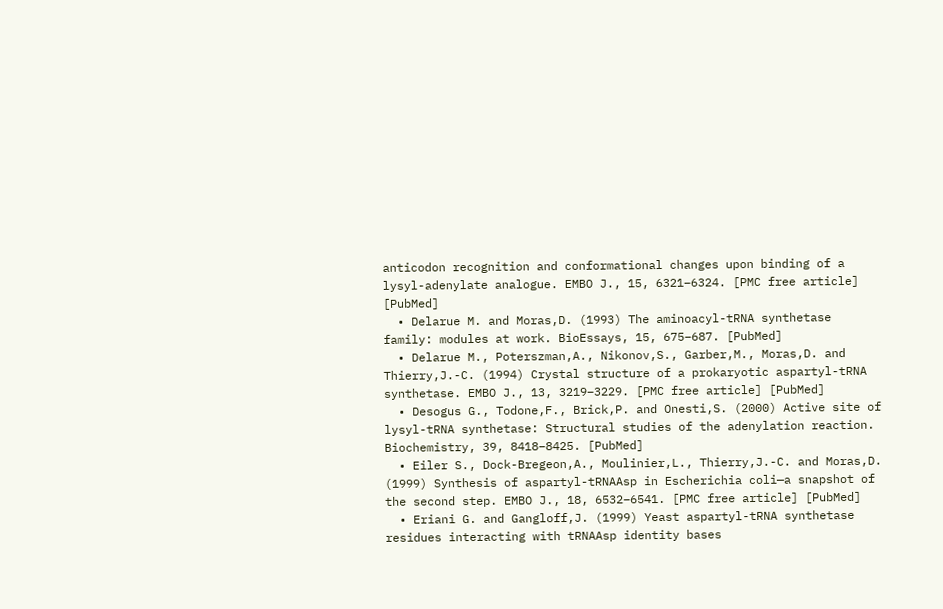anticodon recognition and conformational changes upon binding of a lysyl-adenylate analogue. EMBO J., 15, 6321–6324. [PMC free article] [PubMed]
  • Delarue M. and Moras,D. (1993) The aminoacyl-tRNA synthetase family: modules at work. BioEssays, 15, 675–687. [PubMed]
  • Delarue M., Poterszman,A., Nikonov,S., Garber,M., Moras,D. and Thierry,J.-C. (1994) Crystal structure of a prokaryotic aspartyl-tRNA synthetase. EMBO J., 13, 3219–3229. [PMC free article] [PubMed]
  • Desogus G., Todone,F., Brick,P. and Onesti,S. (2000) Active site of lysyl-tRNA synthetase: Structural studies of the adenylation reaction. Biochemistry, 39, 8418–8425. [PubMed]
  • Eiler S., Dock-Bregeon,A., Moulinier,L., Thierry,J.-C. and Moras,D. (1999) Synthesis of aspartyl-tRNAAsp in Escherichia coli—a snapshot of the second step. EMBO J., 18, 6532–6541. [PMC free article] [PubMed]
  • Eriani G. and Gangloff,J. (1999) Yeast aspartyl-tRNA synthetase residues interacting with tRNAAsp identity bases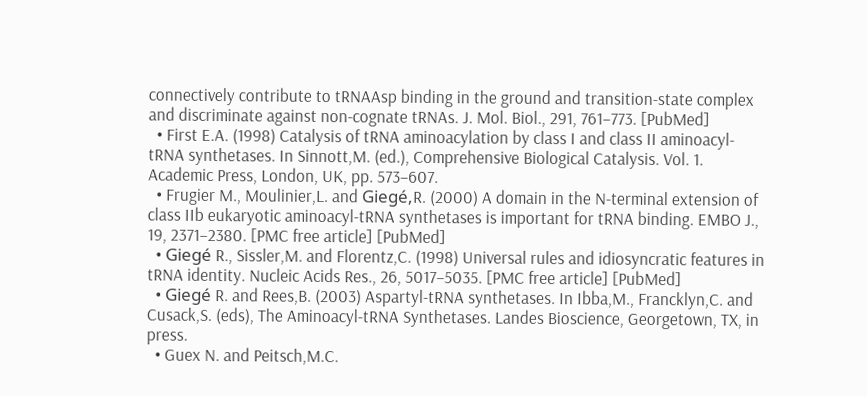connectively contribute to tRNAAsp binding in the ground and transition-state complex and discriminate against non-cognate tRNAs. J. Mol. Biol., 291, 761–773. [PubMed]
  • First E.A. (1998) Catalysis of tRNA aminoacylation by class I and class II aminoacyl-tRNA synthetases. In Sinnott,M. (ed.), Comprehensive Biological Catalysis. Vol. 1. Academic Press, London, UK, pp. 573–607.
  • Frugier M., Moulinier,L. and Giegé,R. (2000) A domain in the N-terminal extension of class IIb eukaryotic aminoacyl-tRNA synthetases is important for tRNA binding. EMBO J., 19, 2371–2380. [PMC free article] [PubMed]
  • Giegé R., Sissler,M. and Florentz,C. (1998) Universal rules and idiosyncratic features in tRNA identity. Nucleic Acids Res., 26, 5017–5035. [PMC free article] [PubMed]
  • Giegé R. and Rees,B. (2003) Aspartyl-tRNA synthetases. In Ibba,M., Francklyn,C. and Cusack,S. (eds), The Aminoacyl-tRNA Synthetases. Landes Bioscience, Georgetown, TX, in press.
  • Guex N. and Peitsch,M.C.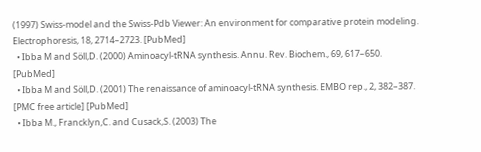(1997) Swiss-model and the Swiss-Pdb Viewer: An environment for comparative protein modeling. Electrophoresis, 18, 2714–2723. [PubMed]
  • Ibba M and Söll,D. (2000) Aminoacyl-tRNA synthesis. Annu. Rev. Biochem., 69, 617–650. [PubMed]
  • Ibba M and Söll,D. (2001) The renaissance of aminoacyl-tRNA synthesis. EMBO rep., 2, 382–387. [PMC free article] [PubMed]
  • Ibba M., Francklyn,C. and Cusack,S. (2003) The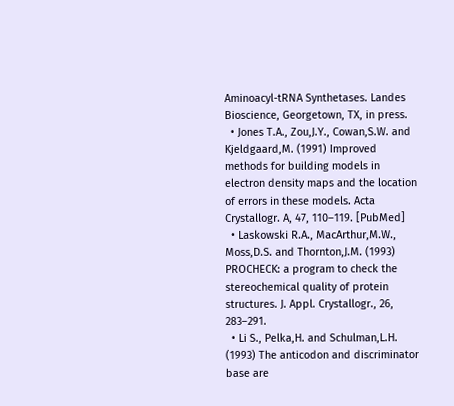Aminoacyl-tRNA Synthetases. Landes Bioscience, Georgetown, TX, in press.
  • Jones T.A., Zou,J.Y., Cowan,S.W. and Kjeldgaard,M. (1991) Improved methods for building models in electron density maps and the location of errors in these models. Acta Crystallogr. A, 47, 110–119. [PubMed]
  • Laskowski R.A., MacArthur,M.W., Moss,D.S. and Thornton,J.M. (1993) PROCHECK: a program to check the stereochemical quality of protein structures. J. Appl. Crystallogr., 26, 283–291.
  • Li S., Pelka,H. and Schulman,L.H. (1993) The anticodon and discriminator base are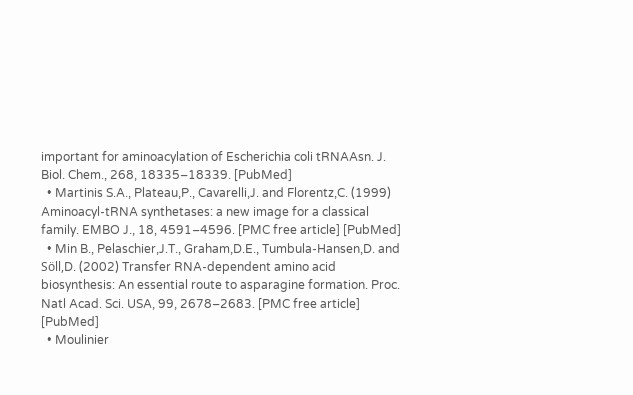important for aminoacylation of Escherichia coli tRNAAsn. J. Biol. Chem., 268, 18335–18339. [PubMed]
  • Martinis S.A., Plateau,P., Cavarelli,J. and Florentz,C. (1999) Aminoacyl-tRNA synthetases: a new image for a classical family. EMBO J., 18, 4591–4596. [PMC free article] [PubMed]
  • Min B., Pelaschier,J.T., Graham,D.E., Tumbula-Hansen,D. and Söll,D. (2002) Transfer RNA-dependent amino acid biosynthesis: An essential route to asparagine formation. Proc. Natl Acad. Sci. USA, 99, 2678–2683. [PMC free article] [PubMed]
  • Moulinier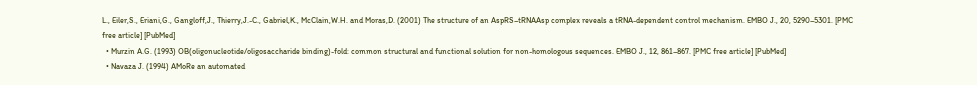L., Eiler,S., Eriani,G., Gangloff,J., Thierry,J.-C., Gabriel,K., McClain,W.H. and Moras,D. (2001) The structure of an AspRS–tRNAAsp complex reveals a tRNA-dependent control mechanism. EMBO J., 20, 5290–5301. [PMC free article] [PubMed]
  • Murzin A.G. (1993) OB(oligonucleotide/oligosaccharide binding)-fold: common structural and functional solution for non-homologous sequences. EMBO J., 12, 861–867. [PMC free article] [PubMed]
  • Navaza J. (1994) AMoRe an automated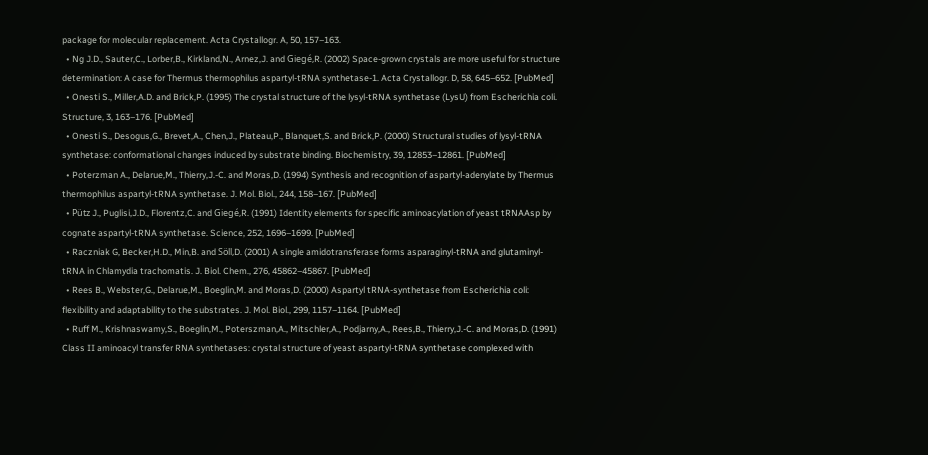package for molecular replacement. Acta Crystallogr. A, 50, 157–163.
  • Ng J.D., Sauter,C., Lorber,B., Kirkland,N., Arnez,J. and Giegé,R. (2002) Space-grown crystals are more useful for structure determination: A case for Thermus thermophilus aspartyl-tRNA synthetase-1. Acta Crystallogr. D, 58, 645–652. [PubMed]
  • Onesti S., Miller,A.D. and Brick,P. (1995) The crystal structure of the lysyl-tRNA synthetase (LysU) from Escherichia coli. Structure, 3, 163–176. [PubMed]
  • Onesti S., Desogus,G., Brevet,A., Chen,J., Plateau,P., Blanquet,S. and Brick,P. (2000) Structural studies of lysyl-tRNA synthetase: conformational changes induced by substrate binding. Biochemistry, 39, 12853–12861. [PubMed]
  • Poterzman A., Delarue,M., Thierry,J.-C. and Moras,D. (1994) Synthesis and recognition of aspartyl-adenylate by Thermus thermophilus aspartyl-tRNA synthetase. J. Mol. Biol., 244, 158–167. [PubMed]
  • Pütz J., Puglisi,J.D., Florentz,C. and Giegé,R. (1991) Identity elements for specific aminoacylation of yeast tRNAAsp by cognate aspartyl-tRNA synthetase. Science, 252, 1696–1699. [PubMed]
  • Raczniak G, Becker,H.D., Min,B. and Söll,D. (2001) A single amidotransferase forms asparaginyl-tRNA and glutaminyl-tRNA in Chlamydia trachomatis. J. Biol. Chem., 276, 45862–45867. [PubMed]
  • Rees B., Webster,G., Delarue,M., Boeglin,M. and Moras,D. (2000) Aspartyl tRNA-synthetase from Escherichia coli: flexibility and adaptability to the substrates. J. Mol. Biol., 299, 1157–1164. [PubMed]
  • Ruff M., Krishnaswamy,S., Boeglin,M., Poterszman,A., Mitschler,A., Podjarny,A., Rees,B., Thierry,J.-C. and Moras,D. (1991) Class II aminoacyl transfer RNA synthetases: crystal structure of yeast aspartyl-tRNA synthetase complexed with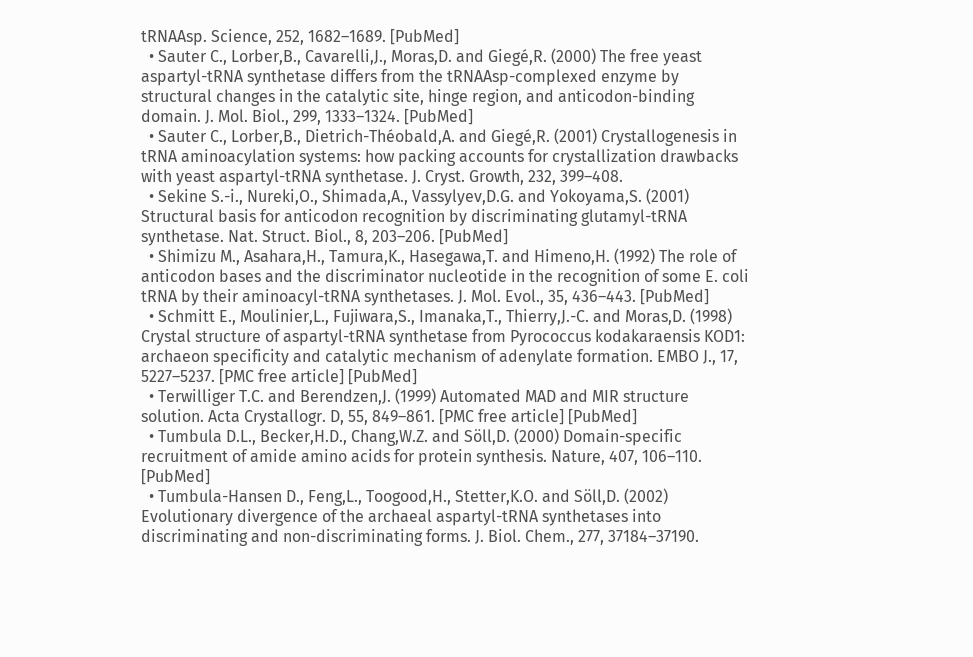tRNAAsp. Science, 252, 1682–1689. [PubMed]
  • Sauter C., Lorber,B., Cavarelli,J., Moras,D. and Giegé,R. (2000) The free yeast aspartyl-tRNA synthetase differs from the tRNAAsp-complexed enzyme by structural changes in the catalytic site, hinge region, and anticodon-binding domain. J. Mol. Biol., 299, 1333–1324. [PubMed]
  • Sauter C., Lorber,B., Dietrich-Théobald,A. and Giegé,R. (2001) Crystallogenesis in tRNA aminoacylation systems: how packing accounts for crystallization drawbacks with yeast aspartyl-tRNA synthetase. J. Cryst. Growth, 232, 399–408.
  • Sekine S.-i., Nureki,O., Shimada,A., Vassylyev,D.G. and Yokoyama,S. (2001) Structural basis for anticodon recognition by discriminating glutamyl-tRNA synthetase. Nat. Struct. Biol., 8, 203–206. [PubMed]
  • Shimizu M., Asahara,H., Tamura,K., Hasegawa,T. and Himeno,H. (1992) The role of anticodon bases and the discriminator nucleotide in the recognition of some E. coli tRNA by their aminoacyl-tRNA synthetases. J. Mol. Evol., 35, 436–443. [PubMed]
  • Schmitt E., Moulinier,L., Fujiwara,S., Imanaka,T., Thierry,J.-C. and Moras,D. (1998) Crystal structure of aspartyl-tRNA synthetase from Pyrococcus kodakaraensis KOD1: archaeon specificity and catalytic mechanism of adenylate formation. EMBO J., 17, 5227–5237. [PMC free article] [PubMed]
  • Terwilliger T.C. and Berendzen,J. (1999) Automated MAD and MIR structure solution. Acta Crystallogr. D, 55, 849–861. [PMC free article] [PubMed]
  • Tumbula D.L., Becker,H.D., Chang,W.Z. and Söll,D. (2000) Domain-specific recruitment of amide amino acids for protein synthesis. Nature, 407, 106–110. [PubMed]
  • Tumbula-Hansen D., Feng,L., Toogood,H., Stetter,K.O. and Söll,D. (2002) Evolutionary divergence of the archaeal aspartyl-tRNA synthetases into discriminating and non-discriminating forms. J. Biol. Chem., 277, 37184–37190.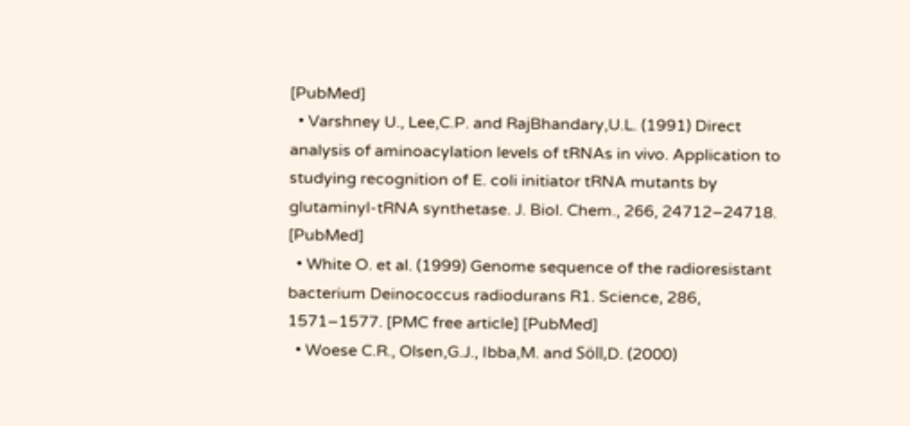[PubMed]
  • Varshney U., Lee,C.P. and RajBhandary,U.L. (1991) Direct analysis of aminoacylation levels of tRNAs in vivo. Application to studying recognition of E. coli initiator tRNA mutants by glutaminyl-tRNA synthetase. J. Biol. Chem., 266, 24712–24718. [PubMed]
  • White O. et al. (1999) Genome sequence of the radioresistant bacterium Deinococcus radiodurans R1. Science, 286, 1571–1577. [PMC free article] [PubMed]
  • Woese C.R., Olsen,G.J., Ibba,M. and Söll,D. (2000)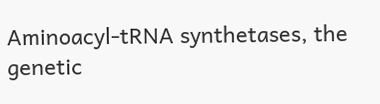Aminoacyl-tRNA synthetases, the genetic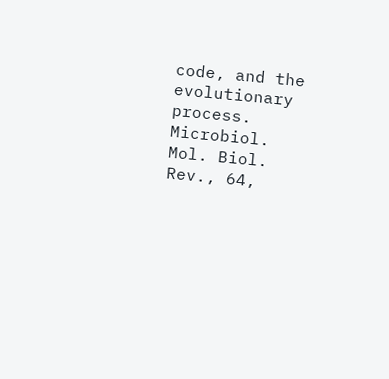code, and the evolutionary process. Microbiol. Mol. Biol. Rev., 64,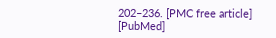202–236. [PMC free article] [PubMed]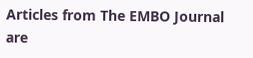Articles from The EMBO Journal are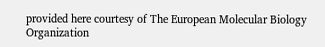provided here courtesy of The European Molecular Biology Organization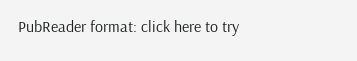PubReader format: click here to try